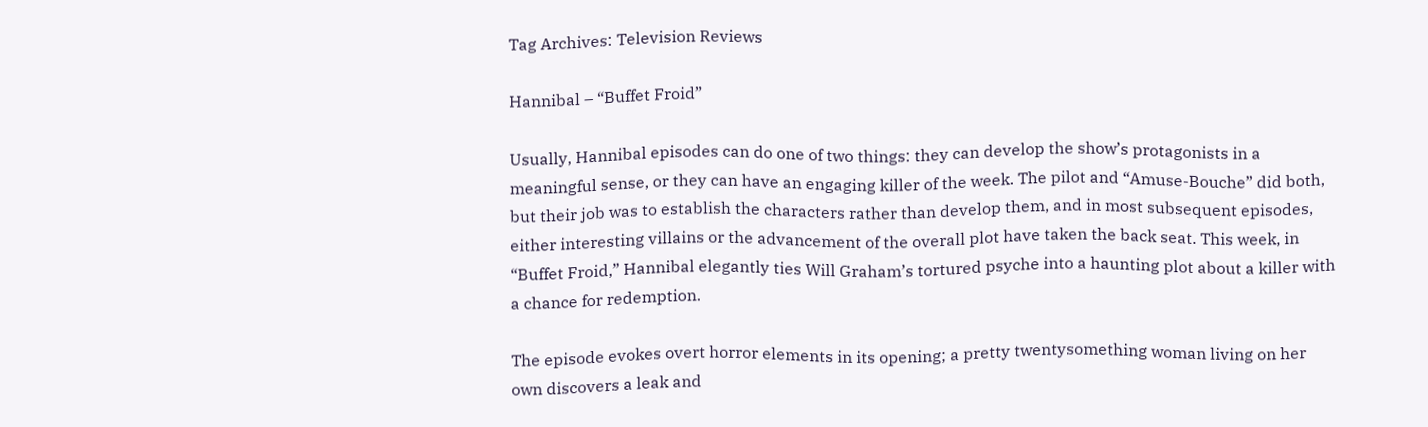Tag Archives: Television Reviews

Hannibal – “Buffet Froid”

Usually, Hannibal episodes can do one of two things: they can develop the show’s protagonists in a meaningful sense, or they can have an engaging killer of the week. The pilot and “Amuse-Bouche” did both, but their job was to establish the characters rather than develop them, and in most subsequent episodes, either interesting villains or the advancement of the overall plot have taken the back seat. This week, in “Buffet Froid,” Hannibal elegantly ties Will Graham’s tortured psyche into a haunting plot about a killer with a chance for redemption.

The episode evokes overt horror elements in its opening; a pretty twentysomething woman living on her own discovers a leak and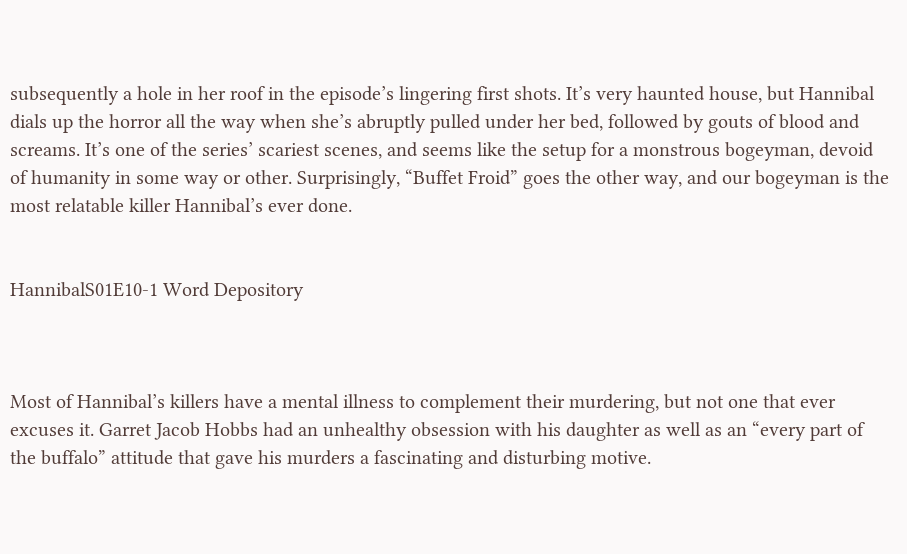subsequently a hole in her roof in the episode’s lingering first shots. It’s very haunted house, but Hannibal dials up the horror all the way when she’s abruptly pulled under her bed, followed by gouts of blood and screams. It’s one of the series’ scariest scenes, and seems like the setup for a monstrous bogeyman, devoid of humanity in some way or other. Surprisingly, “Buffet Froid” goes the other way, and our bogeyman is the most relatable killer Hannibal’s ever done.


HannibalS01E10-1 Word Depository



Most of Hannibal’s killers have a mental illness to complement their murdering, but not one that ever excuses it. Garret Jacob Hobbs had an unhealthy obsession with his daughter as well as an “every part of the buffalo” attitude that gave his murders a fascinating and disturbing motive.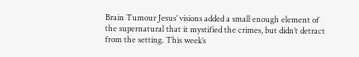Brain Tumour Jesus’ visions added a small enough element of the supernatural that it mystified the crimes, but didn’t detract from the setting. This week’s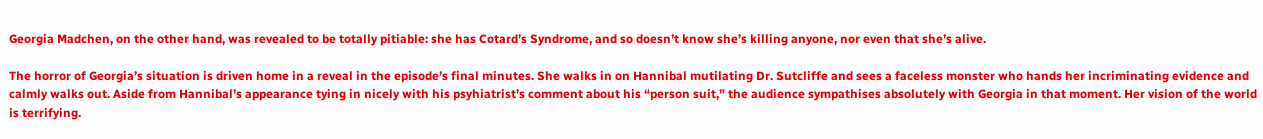Georgia Madchen, on the other hand, was revealed to be totally pitiable: she has Cotard’s Syndrome, and so doesn’t know she’s killing anyone, nor even that she’s alive.

The horror of Georgia’s situation is driven home in a reveal in the episode’s final minutes. She walks in on Hannibal mutilating Dr. Sutcliffe and sees a faceless monster who hands her incriminating evidence and calmly walks out. Aside from Hannibal’s appearance tying in nicely with his psyhiatrist’s comment about his “person suit,” the audience sympathises absolutely with Georgia in that moment. Her vision of the world is terrifying.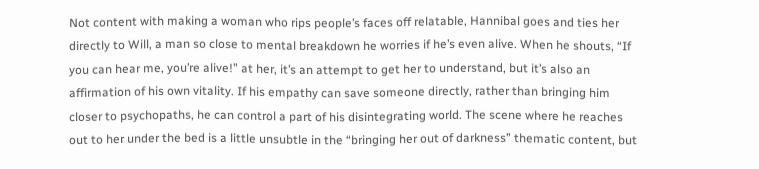Not content with making a woman who rips people’s faces off relatable, Hannibal goes and ties her directly to Will, a man so close to mental breakdown he worries if he’s even alive. When he shouts, “If you can hear me, you’re alive!” at her, it’s an attempt to get her to understand, but it’s also an affirmation of his own vitality. If his empathy can save someone directly, rather than bringing him closer to psychopaths, he can control a part of his disintegrating world. The scene where he reaches out to her under the bed is a little unsubtle in the “bringing her out of darkness” thematic content, but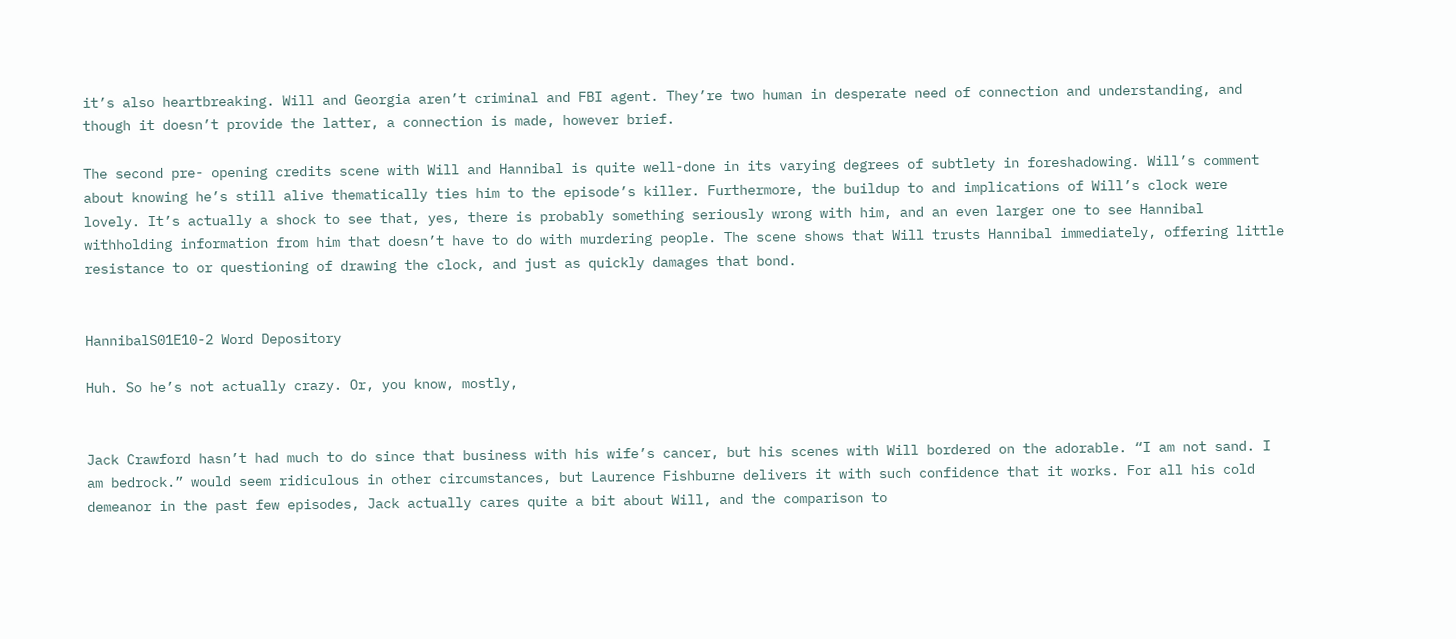it’s also heartbreaking. Will and Georgia aren’t criminal and FBI agent. They’re two human in desperate need of connection and understanding, and though it doesn’t provide the latter, a connection is made, however brief.

The second pre- opening credits scene with Will and Hannibal is quite well-done in its varying degrees of subtlety in foreshadowing. Will’s comment about knowing he’s still alive thematically ties him to the episode’s killer. Furthermore, the buildup to and implications of Will’s clock were lovely. It’s actually a shock to see that, yes, there is probably something seriously wrong with him, and an even larger one to see Hannibal withholding information from him that doesn’t have to do with murdering people. The scene shows that Will trusts Hannibal immediately, offering little resistance to or questioning of drawing the clock, and just as quickly damages that bond.


HannibalS01E10-2 Word Depository

Huh. So he’s not actually crazy. Or, you know, mostly,


Jack Crawford hasn’t had much to do since that business with his wife’s cancer, but his scenes with Will bordered on the adorable. “I am not sand. I am bedrock.” would seem ridiculous in other circumstances, but Laurence Fishburne delivers it with such confidence that it works. For all his cold demeanor in the past few episodes, Jack actually cares quite a bit about Will, and the comparison to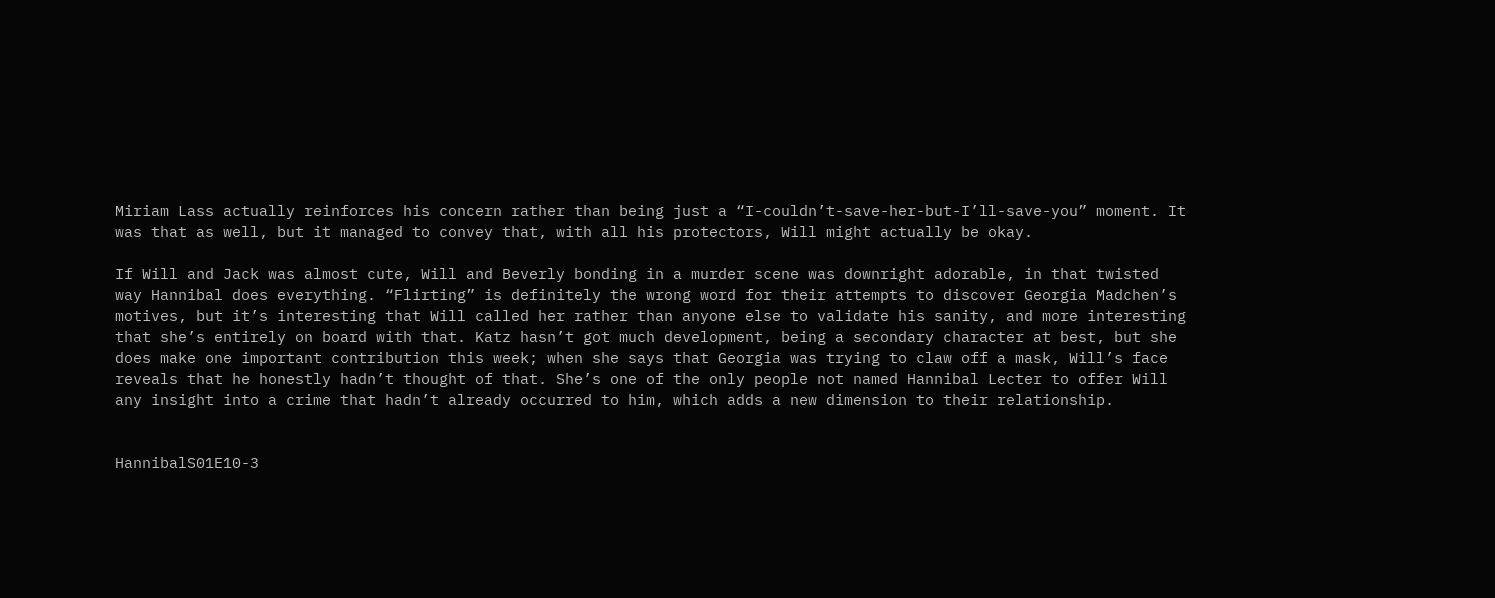Miriam Lass actually reinforces his concern rather than being just a “I-couldn’t-save-her-but-I’ll-save-you” moment. It was that as well, but it managed to convey that, with all his protectors, Will might actually be okay.

If Will and Jack was almost cute, Will and Beverly bonding in a murder scene was downright adorable, in that twisted way Hannibal does everything. “Flirting” is definitely the wrong word for their attempts to discover Georgia Madchen’s motives, but it’s interesting that Will called her rather than anyone else to validate his sanity, and more interesting that she’s entirely on board with that. Katz hasn’t got much development, being a secondary character at best, but she does make one important contribution this week; when she says that Georgia was trying to claw off a mask, Will’s face reveals that he honestly hadn’t thought of that. She’s one of the only people not named Hannibal Lecter to offer Will any insight into a crime that hadn’t already occurred to him, which adds a new dimension to their relationship.


HannibalS01E10-3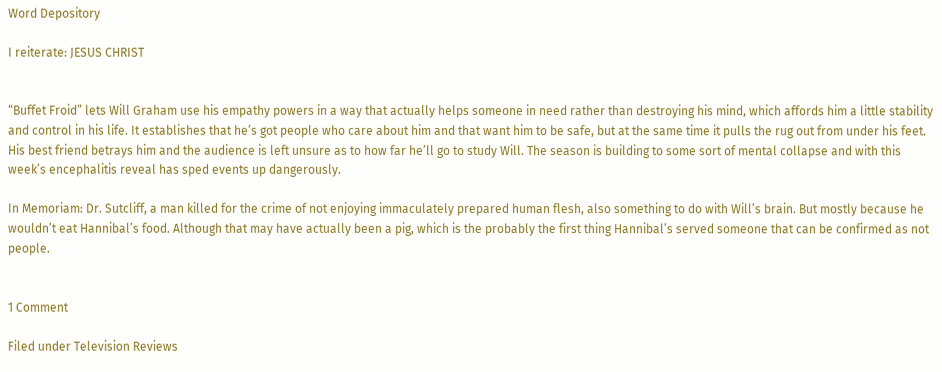Word Depository

I reiterate: JESUS CHRIST


“Buffet Froid” lets Will Graham use his empathy powers in a way that actually helps someone in need rather than destroying his mind, which affords him a little stability and control in his life. It establishes that he’s got people who care about him and that want him to be safe, but at the same time it pulls the rug out from under his feet. His best friend betrays him and the audience is left unsure as to how far he’ll go to study Will. The season is building to some sort of mental collapse and with this week’s encephalitis reveal has sped events up dangerously.

In Memoriam: Dr. Sutcliff, a man killed for the crime of not enjoying immaculately prepared human flesh, also something to do with Will’s brain. But mostly because he wouldn’t eat Hannibal’s food. Although that may have actually been a pig, which is the probably the first thing Hannibal’s served someone that can be confirmed as not people.


1 Comment

Filed under Television Reviews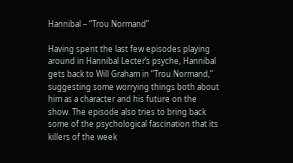Hannibal – “Trou Normand”

Having spent the last few episodes playing around in Hannibal Lecter’s psyche, Hannibal gets back to Will Graham in “Trou Normand,” suggesting some worrying things both about him as a character and his future on the show. The episode also tries to bring back some of the psychological fascination that its killers of the week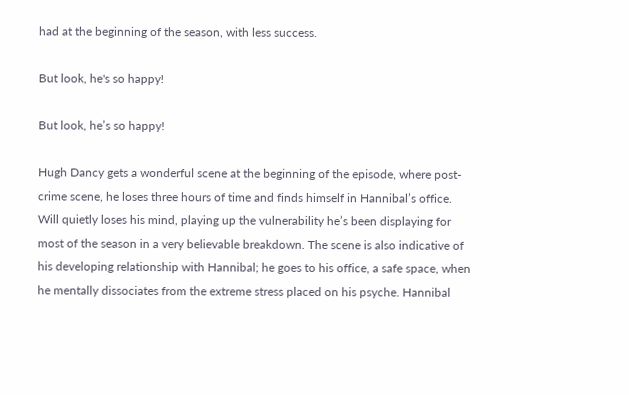had at the beginning of the season, with less success.

But look, he's so happy!

But look, he’s so happy!

Hugh Dancy gets a wonderful scene at the beginning of the episode, where post-crime scene, he loses three hours of time and finds himself in Hannibal’s office. Will quietly loses his mind, playing up the vulnerability he’s been displaying for most of the season in a very believable breakdown. The scene is also indicative of his developing relationship with Hannibal; he goes to his office, a safe space, when he mentally dissociates from the extreme stress placed on his psyche. Hannibal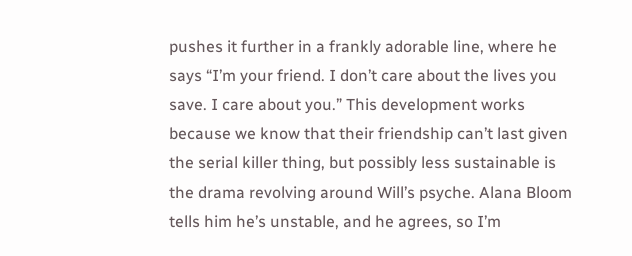pushes it further in a frankly adorable line, where he says “I’m your friend. I don’t care about the lives you save. I care about you.” This development works because we know that their friendship can’t last given the serial killer thing, but possibly less sustainable is the drama revolving around Will’s psyche. Alana Bloom tells him he’s unstable, and he agrees, so I’m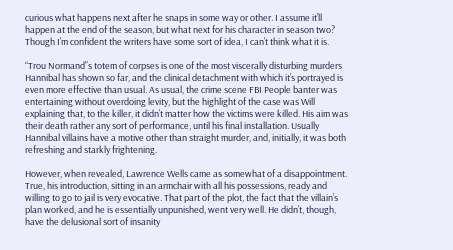curious what happens next after he snaps in some way or other. I assume it’ll happen at the end of the season, but what next for his character in season two? Though I’m confident the writers have some sort of idea, I can’t think what it is.

“Trou Normand”s totem of corpses is one of the most viscerally disturbing murders Hannibal has shown so far, and the clinical detachment with which it’s portrayed is even more effective than usual. As usual, the crime scene FBI People banter was entertaining without overdoing levity, but the highlight of the case was Will explaining that, to the killer, it didn’t matter how the victims were killed. His aim was their death rather any sort of performance, until his final installation. Usually Hannibal villains have a motive other than straight murder, and, initially, it was both refreshing and starkly frightening.

However, when revealed, Lawrence Wells came as somewhat of a disappointment. True, his introduction, sitting in an armchair with all his possessions, ready and willing to go to jail is very evocative. That part of the plot, the fact that the villain’s plan worked, and he is essentially unpunished, went very well. He didn’t, though, have the delusional sort of insanity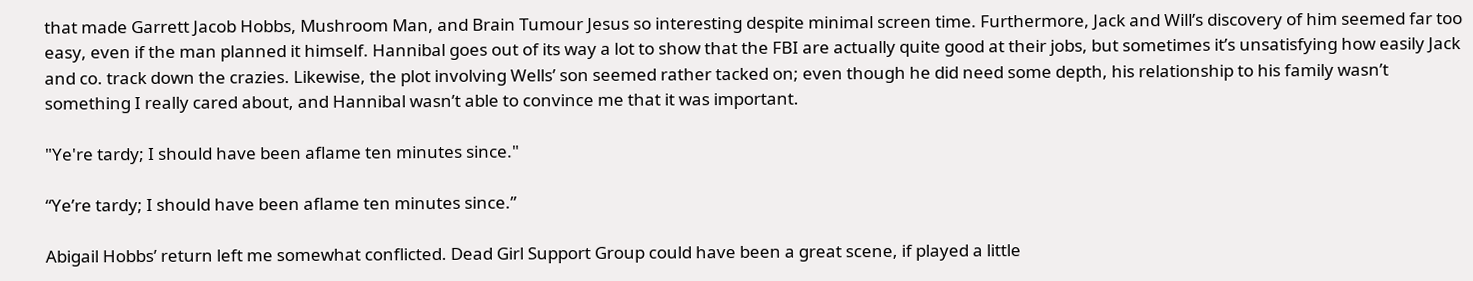that made Garrett Jacob Hobbs, Mushroom Man, and Brain Tumour Jesus so interesting despite minimal screen time. Furthermore, Jack and Will’s discovery of him seemed far too easy, even if the man planned it himself. Hannibal goes out of its way a lot to show that the FBI are actually quite good at their jobs, but sometimes it’s unsatisfying how easily Jack and co. track down the crazies. Likewise, the plot involving Wells’ son seemed rather tacked on; even though he did need some depth, his relationship to his family wasn’t something I really cared about, and Hannibal wasn’t able to convince me that it was important.

"Ye're tardy; I should have been aflame ten minutes since."

“Ye’re tardy; I should have been aflame ten minutes since.”

Abigail Hobbs’ return left me somewhat conflicted. Dead Girl Support Group could have been a great scene, if played a little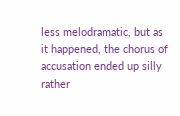less melodramatic, but as it happened, the chorus of accusation ended up silly rather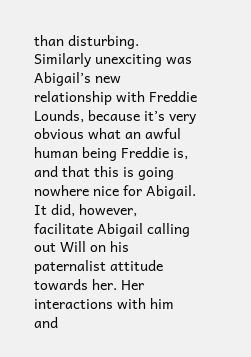than disturbing. Similarly unexciting was Abigail’s new relationship with Freddie Lounds, because it’s very obvious what an awful human being Freddie is, and that this is going nowhere nice for Abigail. It did, however, facilitate Abigail calling out Will on his paternalist attitude towards her. Her interactions with him and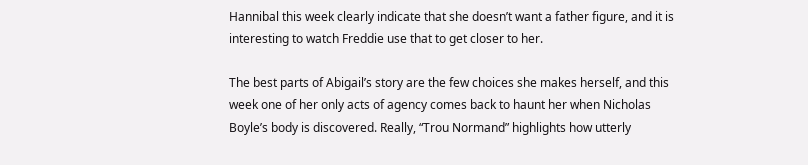Hannibal this week clearly indicate that she doesn’t want a father figure, and it is interesting to watch Freddie use that to get closer to her.

The best parts of Abigail’s story are the few choices she makes herself, and this week one of her only acts of agency comes back to haunt her when Nicholas Boyle’s body is discovered. Really, “Trou Normand” highlights how utterly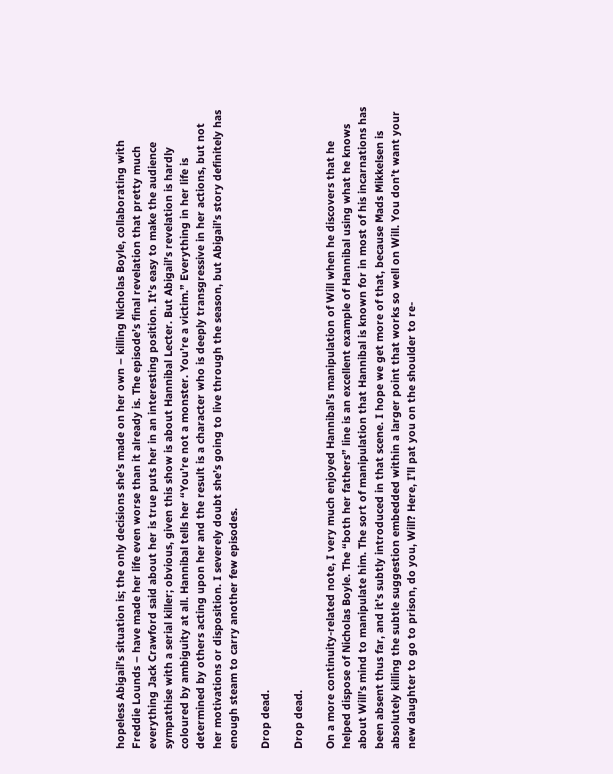hopeless Abigail’s situation is; the only decisions she’s made on her own – killing Nicholas Boyle, collaborating with Freddie Lounds – have made her life even worse than it already is. The episode’s final revelation that pretty much everything Jack Crawford said about her is true puts her in an interesting position. It’s easy to make the audience sympathise with a serial killer; obvious, given this show is about Hannibal Lecter. But Abigail’s revelation is hardly coloured by ambiguity at all. Hannibal tells her “You’re not a monster. You’re a victim.” Everything in her life is determined by others acting upon her and the result is a character who is deeply transgressive in her actions, but not her motivations or disposition. I severely doubt she’s going to live through the season, but Abigail’s story definitely has enough steam to carry another few episodes.

Drop dead.

Drop dead.

On a more continuity-related note, I very much enjoyed Hannibal’s manipulation of Will when he discovers that he helped dispose of Nicholas Boyle. The “both her fathers” line is an excellent example of Hannibal using what he knows about Will’s mind to manipulate him. The sort of manipulation that Hannibal is known for in most of his incarnations has been absent thus far, and it’s subtly introduced in that scene. I hope we get more of that, because Mads Mikkelsen is absolutely killing the subtle suggestion embedded within a larger point that works so well on Will. You don’t want your new daughter to go to prison, do you, Will? Here, I’ll pat you on the shoulder to re-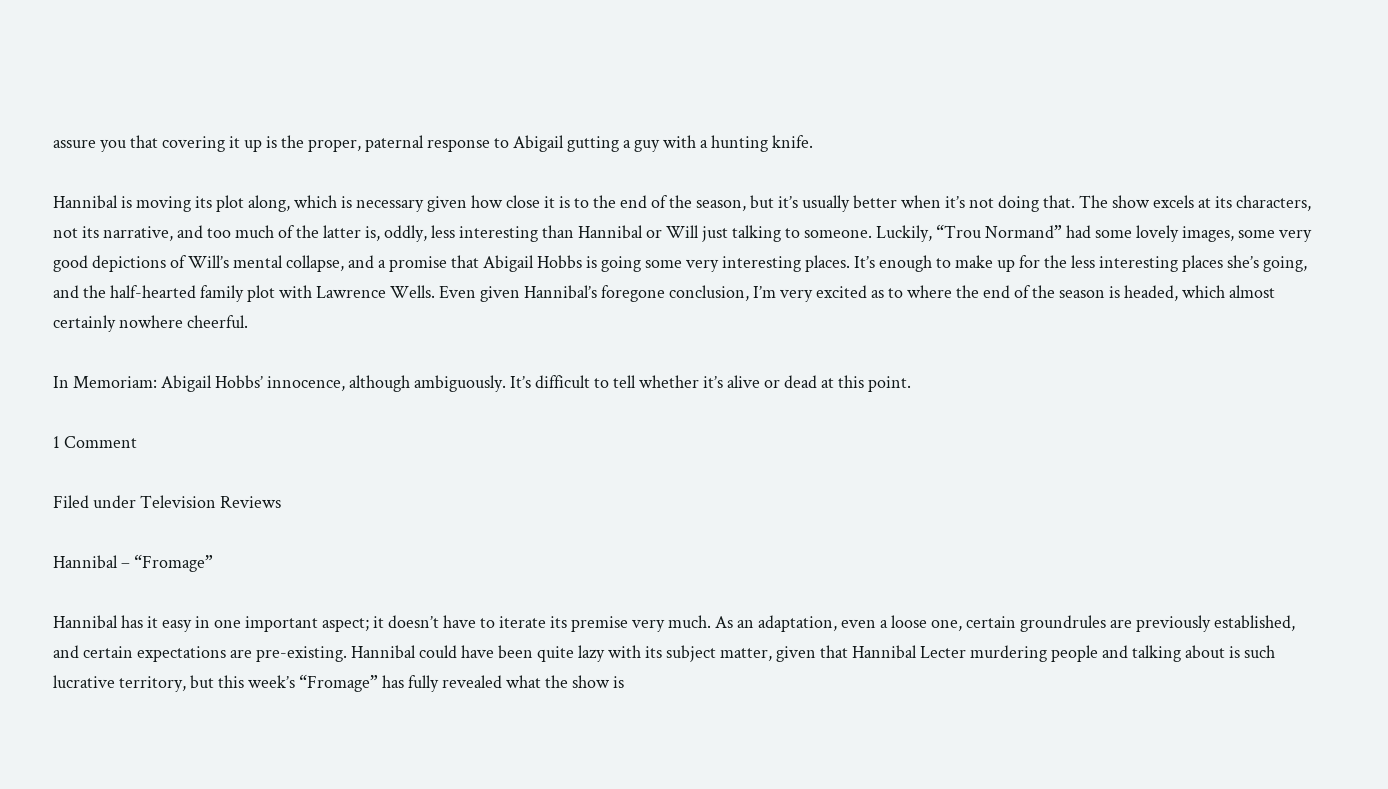assure you that covering it up is the proper, paternal response to Abigail gutting a guy with a hunting knife.

Hannibal is moving its plot along, which is necessary given how close it is to the end of the season, but it’s usually better when it’s not doing that. The show excels at its characters, not its narrative, and too much of the latter is, oddly, less interesting than Hannibal or Will just talking to someone. Luckily, “Trou Normand” had some lovely images, some very good depictions of Will’s mental collapse, and a promise that Abigail Hobbs is going some very interesting places. It’s enough to make up for the less interesting places she’s going, and the half-hearted family plot with Lawrence Wells. Even given Hannibal’s foregone conclusion, I’m very excited as to where the end of the season is headed, which almost certainly nowhere cheerful.

In Memoriam: Abigail Hobbs’ innocence, although ambiguously. It’s difficult to tell whether it’s alive or dead at this point.

1 Comment

Filed under Television Reviews

Hannibal – “Fromage”

Hannibal has it easy in one important aspect; it doesn’t have to iterate its premise very much. As an adaptation, even a loose one, certain groundrules are previously established, and certain expectations are pre-existing. Hannibal could have been quite lazy with its subject matter, given that Hannibal Lecter murdering people and talking about is such lucrative territory, but this week’s “Fromage” has fully revealed what the show is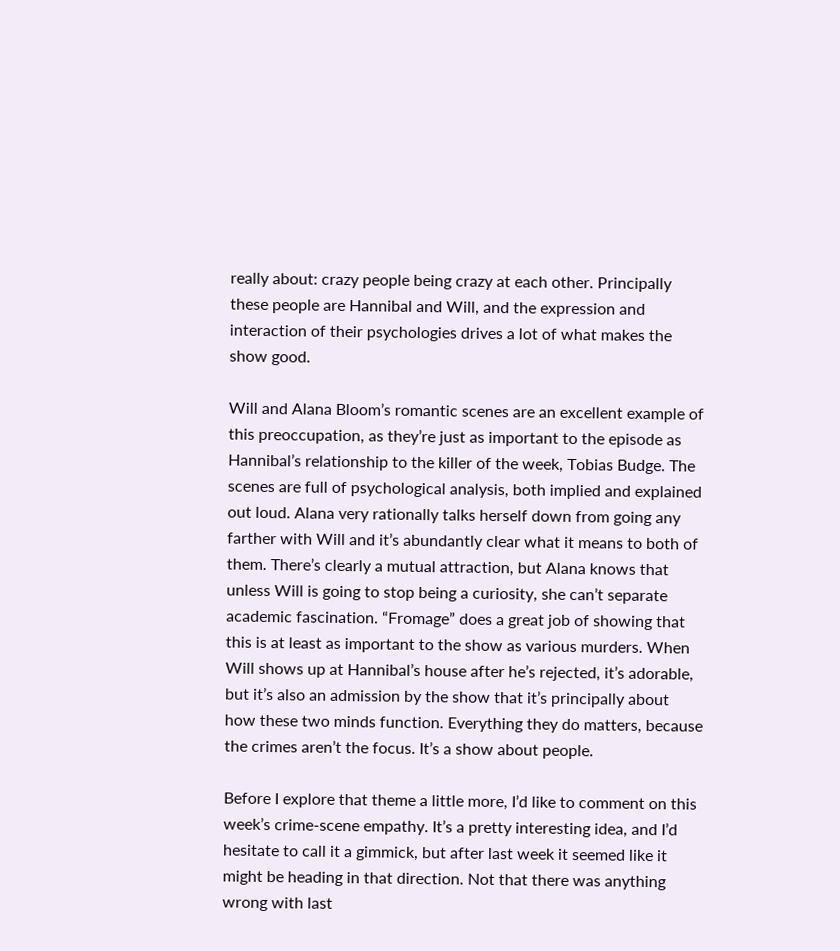really about: crazy people being crazy at each other. Principally these people are Hannibal and Will, and the expression and interaction of their psychologies drives a lot of what makes the show good.

Will and Alana Bloom’s romantic scenes are an excellent example of this preoccupation, as they’re just as important to the episode as Hannibal’s relationship to the killer of the week, Tobias Budge. The scenes are full of psychological analysis, both implied and explained out loud. Alana very rationally talks herself down from going any farther with Will and it’s abundantly clear what it means to both of them. There’s clearly a mutual attraction, but Alana knows that unless Will is going to stop being a curiosity, she can’t separate academic fascination. “Fromage” does a great job of showing that this is at least as important to the show as various murders. When Will shows up at Hannibal’s house after he’s rejected, it’s adorable, but it’s also an admission by the show that it’s principally about how these two minds function. Everything they do matters, because the crimes aren’t the focus. It’s a show about people.

Before I explore that theme a little more, I’d like to comment on this week’s crime-scene empathy. It’s a pretty interesting idea, and I’d hesitate to call it a gimmick, but after last week it seemed like it might be heading in that direction. Not that there was anything wrong with last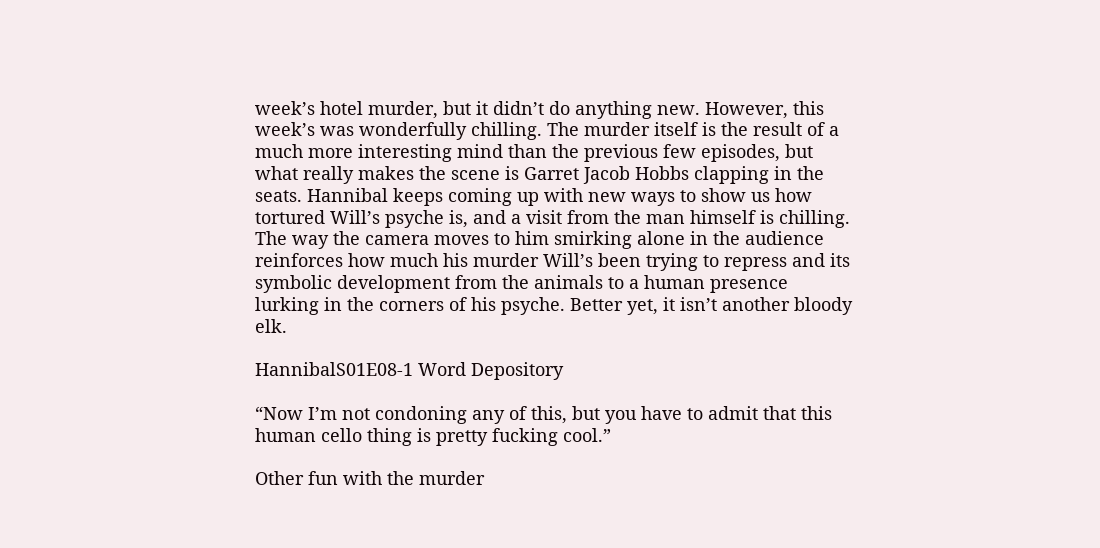week’s hotel murder, but it didn’t do anything new. However, this week’s was wonderfully chilling. The murder itself is the result of a much more interesting mind than the previous few episodes, but what really makes the scene is Garret Jacob Hobbs clapping in the seats. Hannibal keeps coming up with new ways to show us how tortured Will’s psyche is, and a visit from the man himself is chilling. The way the camera moves to him smirking alone in the audience reinforces how much his murder Will’s been trying to repress and its symbolic development from the animals to a human presence lurking in the corners of his psyche. Better yet, it isn’t another bloody elk.

HannibalS01E08-1 Word Depository

“Now I’m not condoning any of this, but you have to admit that this human cello thing is pretty fucking cool.”

Other fun with the murder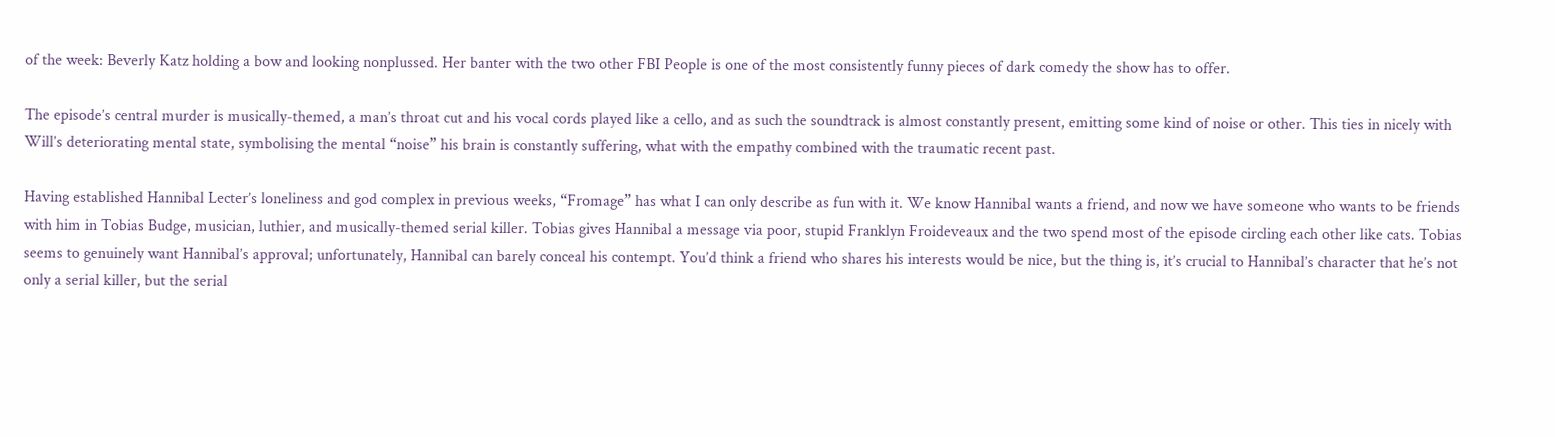of the week: Beverly Katz holding a bow and looking nonplussed. Her banter with the two other FBI People is one of the most consistently funny pieces of dark comedy the show has to offer.

The episode’s central murder is musically-themed, a man’s throat cut and his vocal cords played like a cello, and as such the soundtrack is almost constantly present, emitting some kind of noise or other. This ties in nicely with Will’s deteriorating mental state, symbolising the mental “noise” his brain is constantly suffering, what with the empathy combined with the traumatic recent past.

Having established Hannibal Lecter’s loneliness and god complex in previous weeks, “Fromage” has what I can only describe as fun with it. We know Hannibal wants a friend, and now we have someone who wants to be friends with him in Tobias Budge, musician, luthier, and musically-themed serial killer. Tobias gives Hannibal a message via poor, stupid Franklyn Froideveaux and the two spend most of the episode circling each other like cats. Tobias seems to genuinely want Hannibal’s approval; unfortunately, Hannibal can barely conceal his contempt. You’d think a friend who shares his interests would be nice, but the thing is, it’s crucial to Hannibal’s character that he’s not only a serial killer, but the serial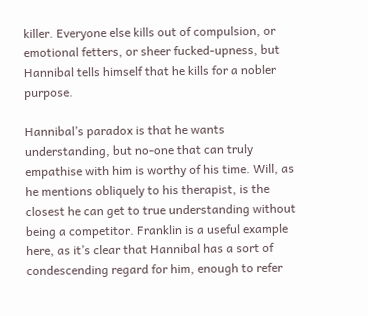killer. Everyone else kills out of compulsion, or emotional fetters, or sheer fucked-upness, but Hannibal tells himself that he kills for a nobler purpose.

Hannibal’s paradox is that he wants understanding, but no-one that can truly empathise with him is worthy of his time. Will, as he mentions obliquely to his therapist, is the closest he can get to true understanding without being a competitor. Franklin is a useful example here, as it’s clear that Hannibal has a sort of condescending regard for him, enough to refer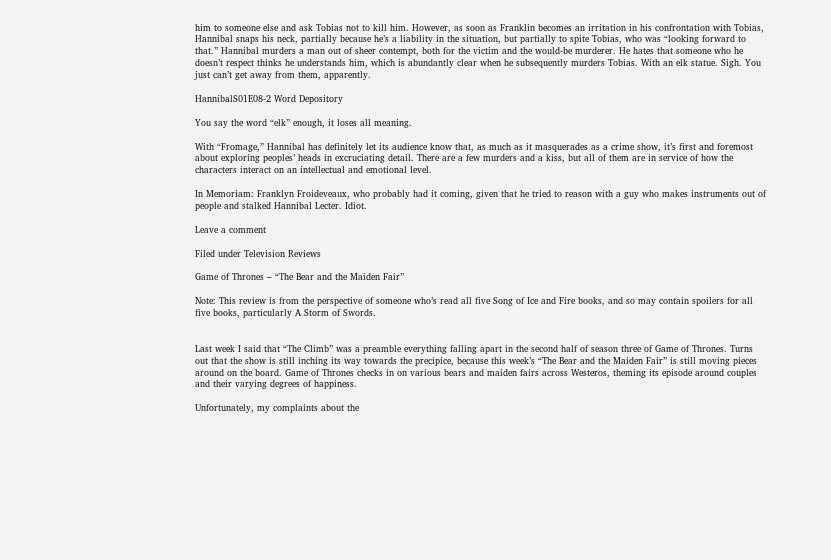him to someone else and ask Tobias not to kill him. However, as soon as Franklin becomes an irritation in his confrontation with Tobias, Hannibal snaps his neck, partially because he’s a liability in the situation, but partially to spite Tobias, who was “looking forward to that.” Hannibal murders a man out of sheer contempt, both for the victim and the would-be murderer. He hates that someone who he doesn’t respect thinks he understands him, which is abundantly clear when he subsequently murders Tobias. With an elk statue. Sigh. You just can’t get away from them, apparently.

HannibalS01E08-2 Word Depository

You say the word “elk” enough, it loses all meaning.

With “Fromage,” Hannibal has definitely let its audience know that, as much as it masquerades as a crime show, it’s first and foremost about exploring peoples’ heads in excruciating detail. There are a few murders and a kiss, but all of them are in service of how the characters interact on an intellectual and emotional level.

In Memoriam: Franklyn Froideveaux, who probably had it coming, given that he tried to reason with a guy who makes instruments out of people and stalked Hannibal Lecter. Idiot.

Leave a comment

Filed under Television Reviews

Game of Thrones – “The Bear and the Maiden Fair”

Note: This review is from the perspective of someone who’s read all five Song of Ice and Fire books, and so may contain spoilers for all five books, particularly A Storm of Swords.


Last week I said that “The Climb” was a preamble everything falling apart in the second half of season three of Game of Thrones. Turns out that the show is still inching its way towards the precipice, because this week’s “The Bear and the Maiden Fair” is still moving pieces around on the board. Game of Thrones checks in on various bears and maiden fairs across Westeros, theming its episode around couples and their varying degrees of happiness.

Unfortunately, my complaints about the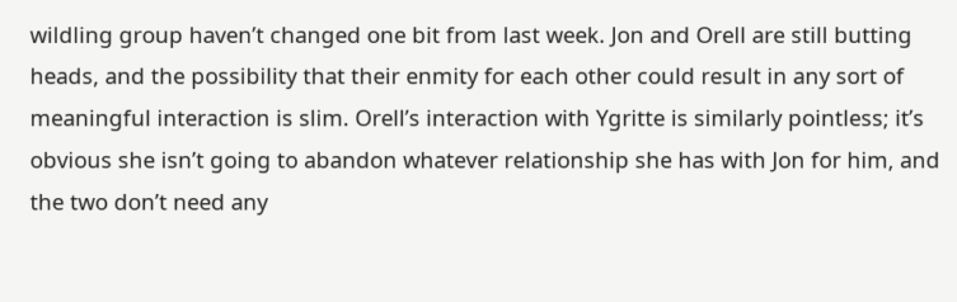wildling group haven’t changed one bit from last week. Jon and Orell are still butting heads, and the possibility that their enmity for each other could result in any sort of meaningful interaction is slim. Orell’s interaction with Ygritte is similarly pointless; it’s obvious she isn’t going to abandon whatever relationship she has with Jon for him, and the two don’t need any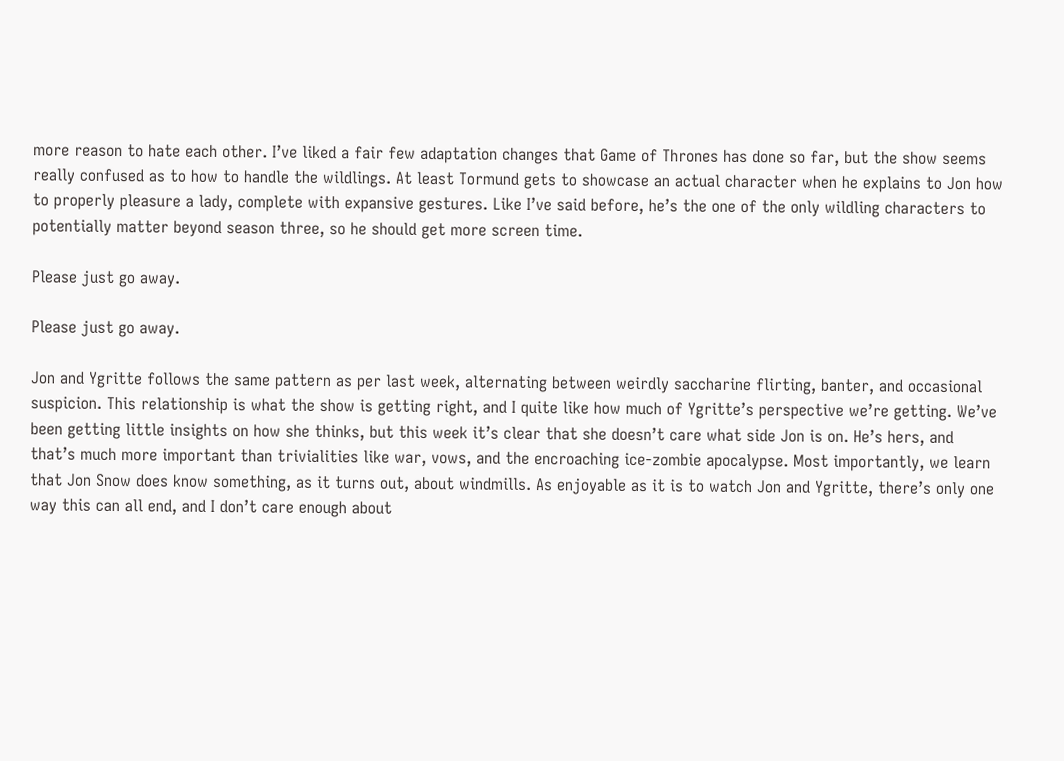more reason to hate each other. I’ve liked a fair few adaptation changes that Game of Thrones has done so far, but the show seems really confused as to how to handle the wildlings. At least Tormund gets to showcase an actual character when he explains to Jon how to properly pleasure a lady, complete with expansive gestures. Like I’ve said before, he’s the one of the only wildling characters to potentially matter beyond season three, so he should get more screen time.

Please just go away.

Please just go away.

Jon and Ygritte follows the same pattern as per last week, alternating between weirdly saccharine flirting, banter, and occasional suspicion. This relationship is what the show is getting right, and I quite like how much of Ygritte’s perspective we’re getting. We’ve been getting little insights on how she thinks, but this week it’s clear that she doesn’t care what side Jon is on. He’s hers, and that’s much more important than trivialities like war, vows, and the encroaching ice-zombie apocalypse. Most importantly, we learn that Jon Snow does know something, as it turns out, about windmills. As enjoyable as it is to watch Jon and Ygritte, there’s only one way this can all end, and I don’t care enough about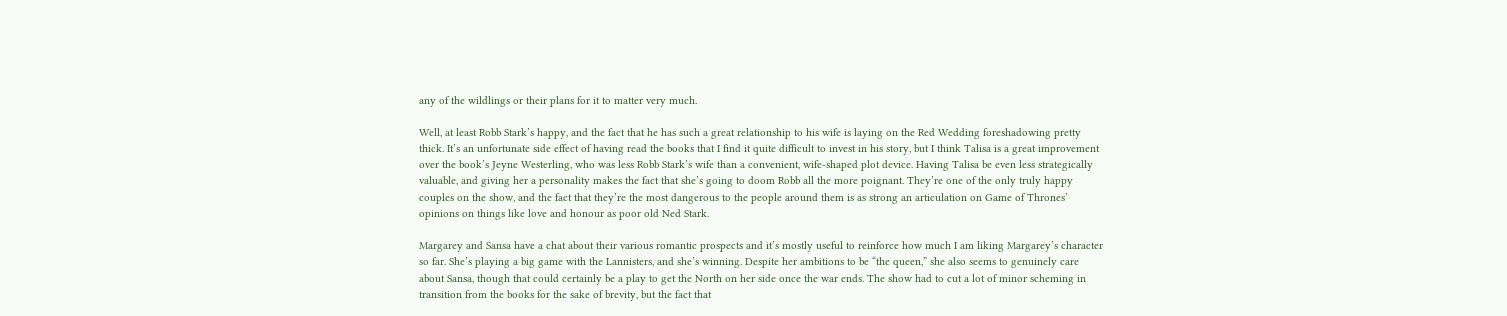any of the wildlings or their plans for it to matter very much.

Well, at least Robb Stark’s happy, and the fact that he has such a great relationship to his wife is laying on the Red Wedding foreshadowing pretty thick. It’s an unfortunate side effect of having read the books that I find it quite difficult to invest in his story, but I think Talisa is a great improvement over the book’s Jeyne Westerling, who was less Robb Stark’s wife than a convenient, wife-shaped plot device. Having Talisa be even less strategically valuable, and giving her a personality makes the fact that she’s going to doom Robb all the more poignant. They’re one of the only truly happy couples on the show, and the fact that they’re the most dangerous to the people around them is as strong an articulation on Game of Thrones’ opinions on things like love and honour as poor old Ned Stark.

Margarey and Sansa have a chat about their various romantic prospects and it’s mostly useful to reinforce how much I am liking Margarey’s character so far. She’s playing a big game with the Lannisters, and she’s winning. Despite her ambitions to be “the queen,” she also seems to genuinely care about Sansa, though that could certainly be a play to get the North on her side once the war ends. The show had to cut a lot of minor scheming in transition from the books for the sake of brevity, but the fact that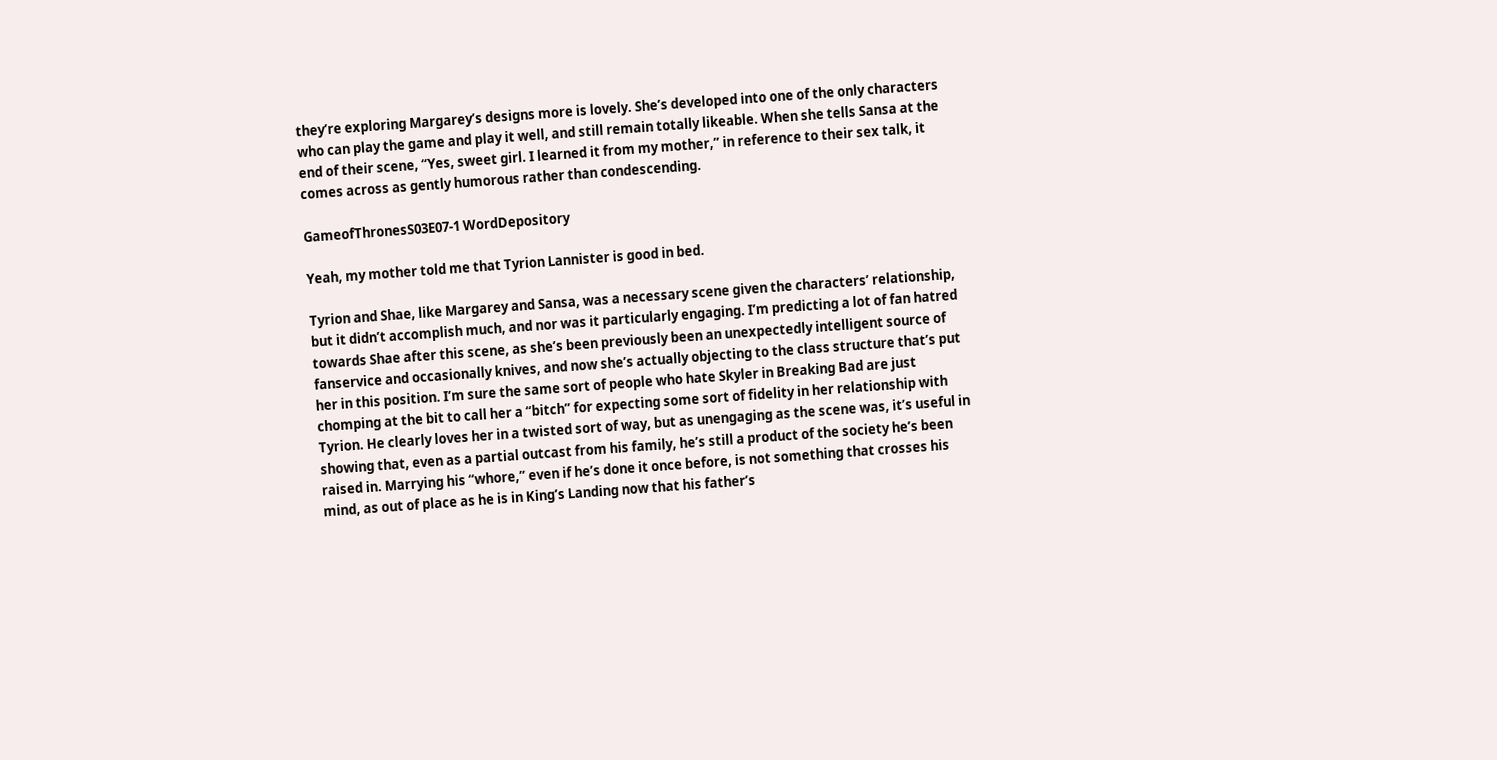they’re exploring Margarey’s designs more is lovely. She’s developed into one of the only characters who can play the game and play it well, and still remain totally likeable. When she tells Sansa at the end of their scene, “Yes, sweet girl. I learned it from my mother,” in reference to their sex talk, it comes across as gently humorous rather than condescending.

GameofThronesS03E07-1 WordDepository

Yeah, my mother told me that Tyrion Lannister is good in bed.

Tyrion and Shae, like Margarey and Sansa, was a necessary scene given the characters’ relationship, but it didn’t accomplish much, and nor was it particularly engaging. I’m predicting a lot of fan hatred towards Shae after this scene, as she’s been previously been an unexpectedly intelligent source of fanservice and occasionally knives, and now she’s actually objecting to the class structure that’s put her in this position. I’m sure the same sort of people who hate Skyler in Breaking Bad are just chomping at the bit to call her a “bitch” for expecting some sort of fidelity in her relationship with Tyrion. He clearly loves her in a twisted sort of way, but as unengaging as the scene was, it’s useful in showing that, even as a partial outcast from his family, he’s still a product of the society he’s been raised in. Marrying his “whore,” even if he’s done it once before, is not something that crosses his mind, as out of place as he is in King’s Landing now that his father’s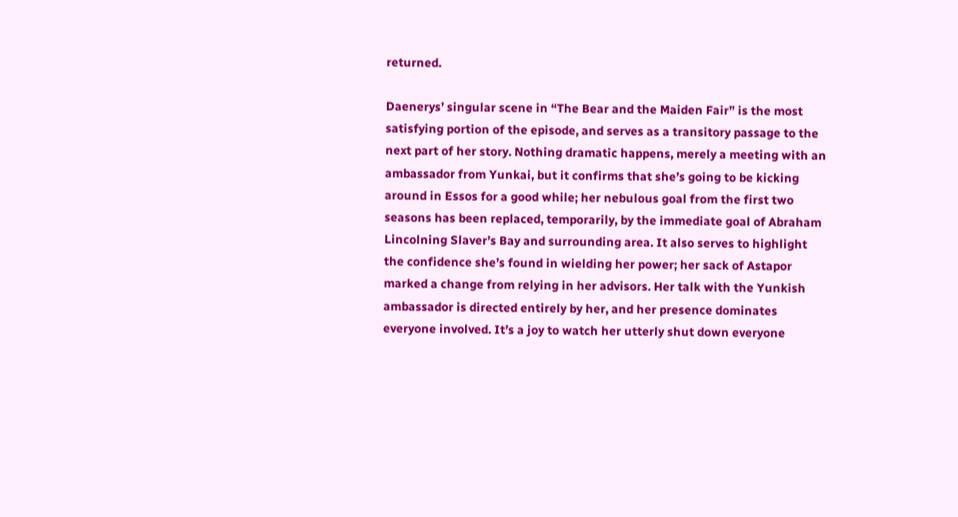returned.

Daenerys’ singular scene in “The Bear and the Maiden Fair” is the most satisfying portion of the episode, and serves as a transitory passage to the next part of her story. Nothing dramatic happens, merely a meeting with an ambassador from Yunkai, but it confirms that she’s going to be kicking around in Essos for a good while; her nebulous goal from the first two seasons has been replaced, temporarily, by the immediate goal of Abraham Lincolning Slaver’s Bay and surrounding area. It also serves to highlight the confidence she’s found in wielding her power; her sack of Astapor marked a change from relying in her advisors. Her talk with the Yunkish ambassador is directed entirely by her, and her presence dominates everyone involved. It’s a joy to watch her utterly shut down everyone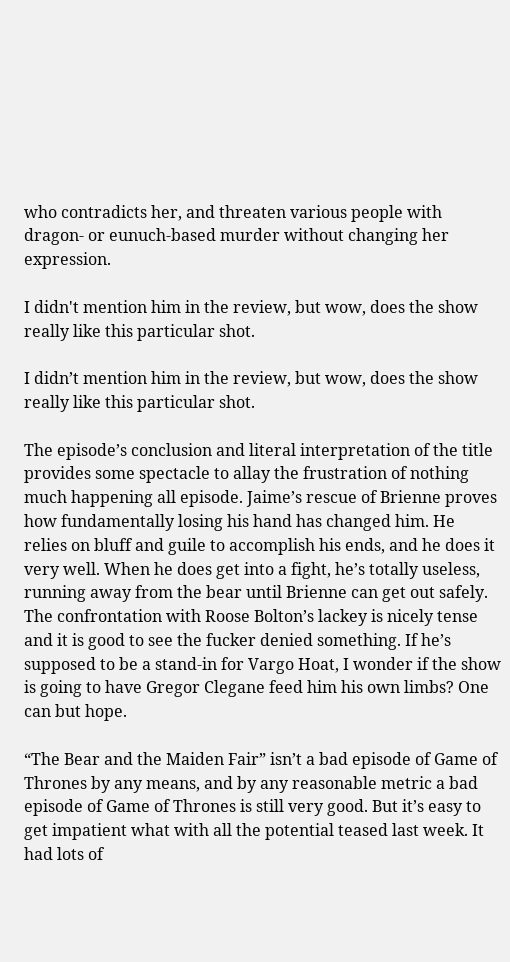who contradicts her, and threaten various people with dragon- or eunuch-based murder without changing her expression.

I didn't mention him in the review, but wow, does the show really like this particular shot.

I didn’t mention him in the review, but wow, does the show really like this particular shot.

The episode’s conclusion and literal interpretation of the title provides some spectacle to allay the frustration of nothing much happening all episode. Jaime’s rescue of Brienne proves how fundamentally losing his hand has changed him. He relies on bluff and guile to accomplish his ends, and he does it very well. When he does get into a fight, he’s totally useless, running away from the bear until Brienne can get out safely. The confrontation with Roose Bolton’s lackey is nicely tense and it is good to see the fucker denied something. If he’s supposed to be a stand-in for Vargo Hoat, I wonder if the show is going to have Gregor Clegane feed him his own limbs? One can but hope.

“The Bear and the Maiden Fair” isn’t a bad episode of Game of Thrones by any means, and by any reasonable metric a bad episode of Game of Thrones is still very good. But it’s easy to get impatient what with all the potential teased last week. It had lots of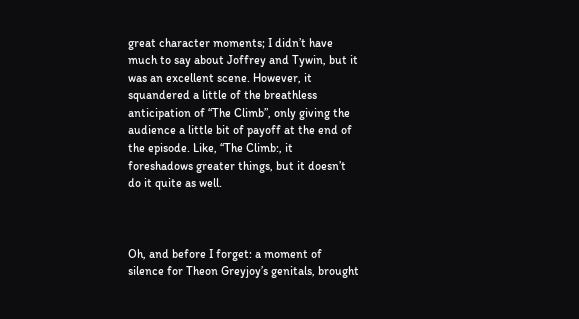great character moments; I didn’t have much to say about Joffrey and Tywin, but it was an excellent scene. However, it squandered a little of the breathless anticipation of “The Climb”, only giving the audience a little bit of payoff at the end of the episode. Like, “The Climb:, it foreshadows greater things, but it doesn’t do it quite as well.



Oh, and before I forget: a moment of silence for Theon Greyjoy’s genitals, brought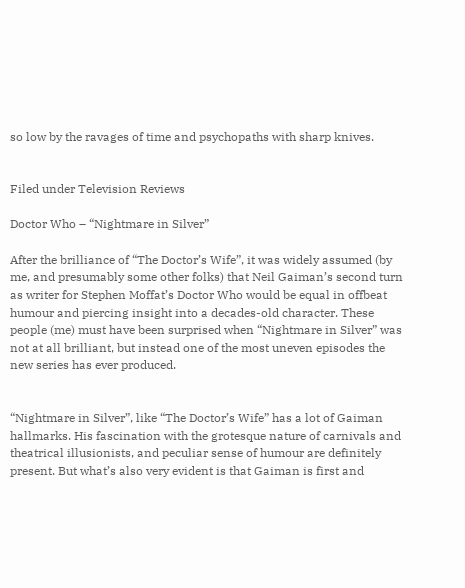so low by the ravages of time and psychopaths with sharp knives.


Filed under Television Reviews

Doctor Who – “Nightmare in Silver”

After the brilliance of “The Doctor’s Wife”, it was widely assumed (by me, and presumably some other folks) that Neil Gaiman’s second turn as writer for Stephen Moffat’s Doctor Who would be equal in offbeat humour and piercing insight into a decades-old character. These people (me) must have been surprised when “Nightmare in Silver” was not at all brilliant, but instead one of the most uneven episodes the new series has ever produced.


“Nightmare in Silver”, like “The Doctor’s Wife” has a lot of Gaiman hallmarks. His fascination with the grotesque nature of carnivals and theatrical illusionists, and peculiar sense of humour are definitely present. But what’s also very evident is that Gaiman is first and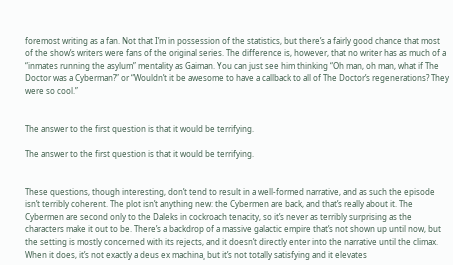foremost writing as a fan. Not that I’m in possession of the statistics, but there’s a fairly good chance that most of the show’s writers were fans of the original series. The difference is, however, that no writer has as much of a “inmates running the asylum” mentality as Gaiman. You can just see him thinking “Oh man, oh man, what if The Doctor was a Cyberman?” or “Wouldn’t it be awesome to have a callback to all of The Doctor’s regenerations? They were so cool.”


The answer to the first question is that it would be terrifying.

The answer to the first question is that it would be terrifying.


These questions, though interesting, don’t tend to result in a well-formed narrative, and as such the episode isn’t terribly coherent. The plot isn’t anything new: the Cybermen are back, and that’s really about it. The Cybermen are second only to the Daleks in cockroach tenacity, so it’s never as terribly surprising as the characters make it out to be. There’s a backdrop of a massive galactic empire that’s not shown up until now, but the setting is mostly concerned with its rejects, and it doesn’t directly enter into the narrative until the climax. When it does, it’s not exactly a deus ex machina¸ but it’s not totally satisfying and it elevates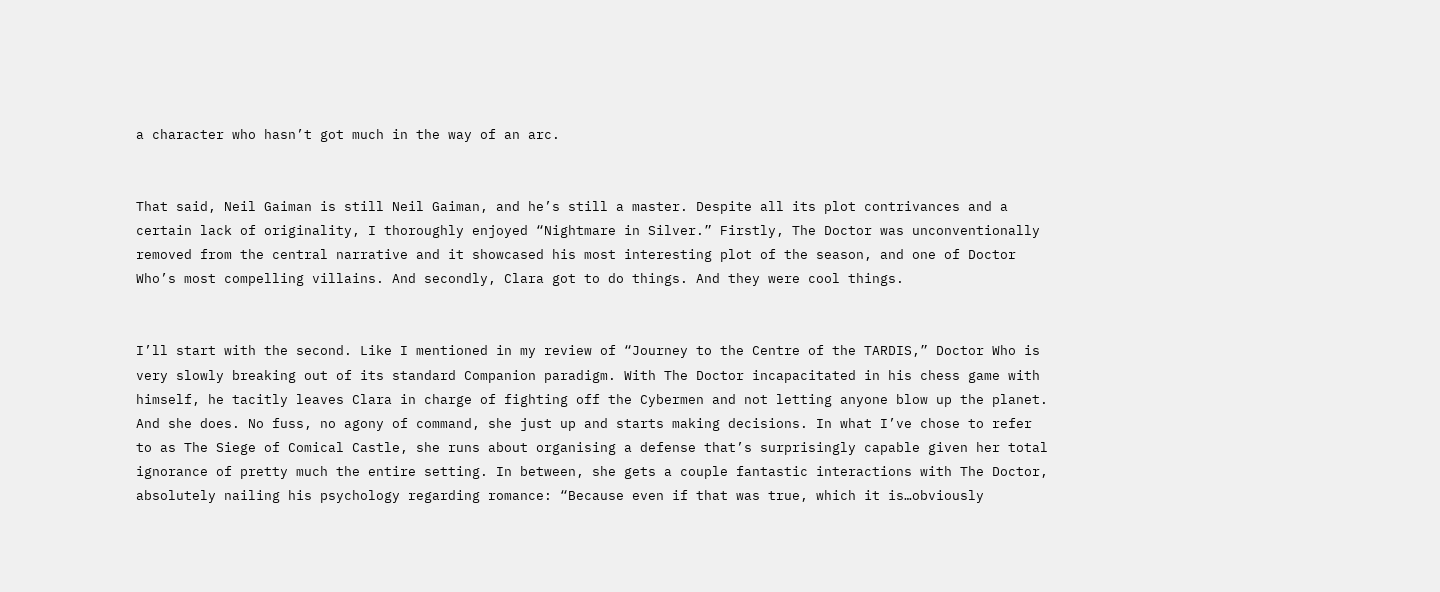a character who hasn’t got much in the way of an arc.


That said, Neil Gaiman is still Neil Gaiman, and he’s still a master. Despite all its plot contrivances and a certain lack of originality, I thoroughly enjoyed “Nightmare in Silver.” Firstly, The Doctor was unconventionally removed from the central narrative and it showcased his most interesting plot of the season, and one of Doctor Who’s most compelling villains. And secondly, Clara got to do things. And they were cool things.


I’ll start with the second. Like I mentioned in my review of “Journey to the Centre of the TARDIS,” Doctor Who is very slowly breaking out of its standard Companion paradigm. With The Doctor incapacitated in his chess game with himself, he tacitly leaves Clara in charge of fighting off the Cybermen and not letting anyone blow up the planet. And she does. No fuss, no agony of command, she just up and starts making decisions. In what I’ve chose to refer to as The Siege of Comical Castle, she runs about organising a defense that’s surprisingly capable given her total ignorance of pretty much the entire setting. In between, she gets a couple fantastic interactions with The Doctor, absolutely nailing his psychology regarding romance: “Because even if that was true, which it is…obviously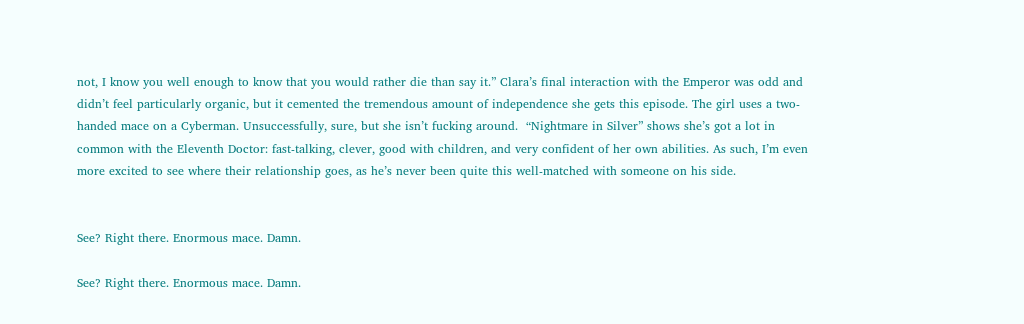not, I know you well enough to know that you would rather die than say it.” Clara’s final interaction with the Emperor was odd and didn’t feel particularly organic, but it cemented the tremendous amount of independence she gets this episode. The girl uses a two-handed mace on a Cyberman. Unsuccessfully, sure, but she isn’t fucking around.  “Nightmare in Silver” shows she’s got a lot in common with the Eleventh Doctor: fast-talking, clever, good with children, and very confident of her own abilities. As such, I’m even more excited to see where their relationship goes, as he’s never been quite this well-matched with someone on his side.


See? Right there. Enormous mace. Damn.

See? Right there. Enormous mace. Damn.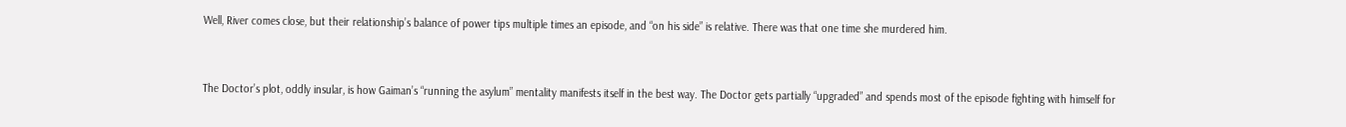Well, River comes close, but their relationship’s balance of power tips multiple times an episode, and “on his side” is relative. There was that one time she murdered him.


The Doctor’s plot, oddly insular, is how Gaiman’s “running the asylum” mentality manifests itself in the best way. The Doctor gets partially “upgraded” and spends most of the episode fighting with himself for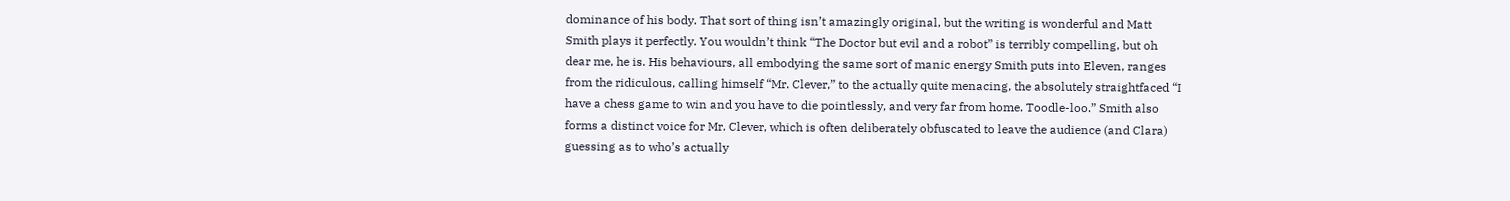dominance of his body. That sort of thing isn’t amazingly original, but the writing is wonderful and Matt Smith plays it perfectly. You wouldn’t think “The Doctor but evil and a robot” is terribly compelling, but oh dear me, he is. His behaviours, all embodying the same sort of manic energy Smith puts into Eleven, ranges from the ridiculous, calling himself “Mr. Clever,” to the actually quite menacing, the absolutely straightfaced “I have a chess game to win and you have to die pointlessly, and very far from home. Toodle-loo.” Smith also forms a distinct voice for Mr. Clever, which is often deliberately obfuscated to leave the audience (and Clara) guessing as to who’s actually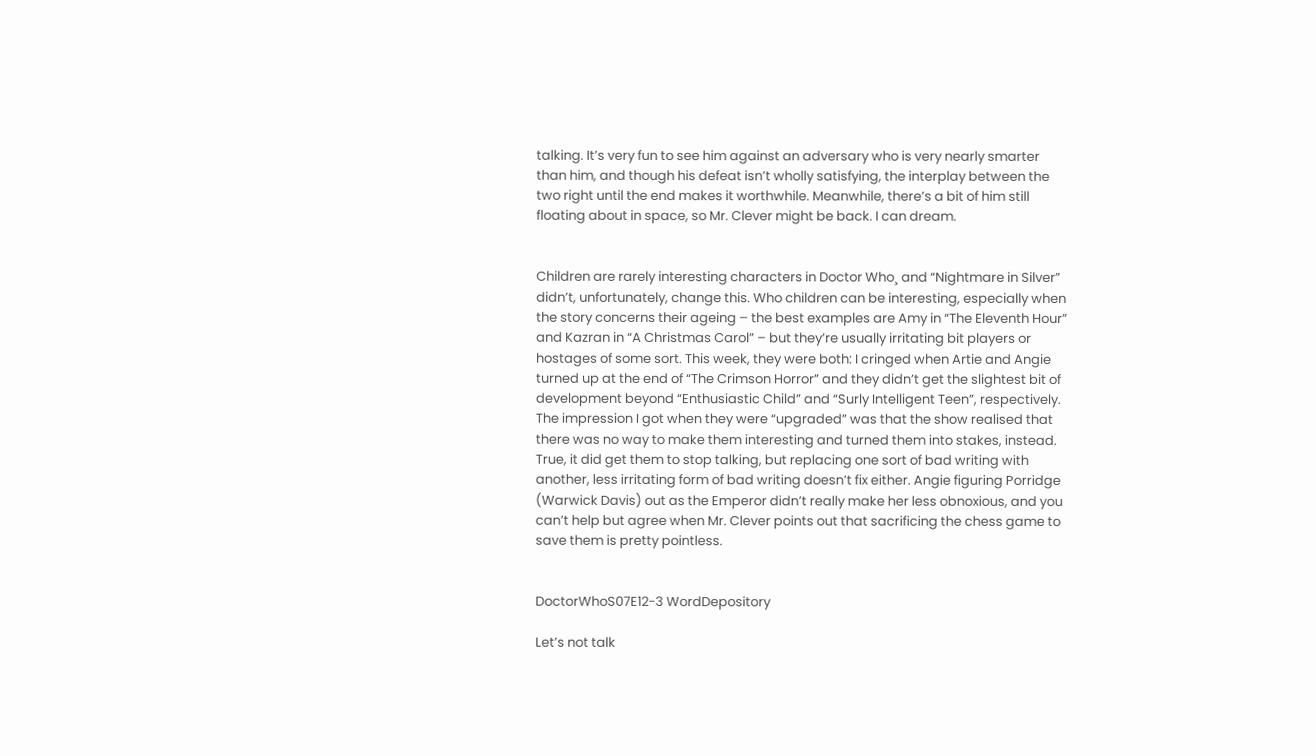talking. It’s very fun to see him against an adversary who is very nearly smarter than him, and though his defeat isn’t wholly satisfying, the interplay between the two right until the end makes it worthwhile. Meanwhile, there’s a bit of him still floating about in space, so Mr. Clever might be back. I can dream.


Children are rarely interesting characters in Doctor Who¸ and “Nightmare in Silver” didn’t, unfortunately, change this. Who children can be interesting, especially when the story concerns their ageing – the best examples are Amy in “The Eleventh Hour” and Kazran in “A Christmas Carol” – but they’re usually irritating bit players or hostages of some sort. This week, they were both: I cringed when Artie and Angie turned up at the end of “The Crimson Horror” and they didn’t get the slightest bit of development beyond “Enthusiastic Child” and “Surly Intelligent Teen”, respectively. The impression I got when they were “upgraded” was that the show realised that there was no way to make them interesting and turned them into stakes, instead. True, it did get them to stop talking, but replacing one sort of bad writing with another, less irritating form of bad writing doesn’t fix either. Angie figuring Porridge (Warwick Davis) out as the Emperor didn’t really make her less obnoxious, and you can’t help but agree when Mr. Clever points out that sacrificing the chess game to save them is pretty pointless.


DoctorWhoS07E12-3 WordDepository

Let’s not talk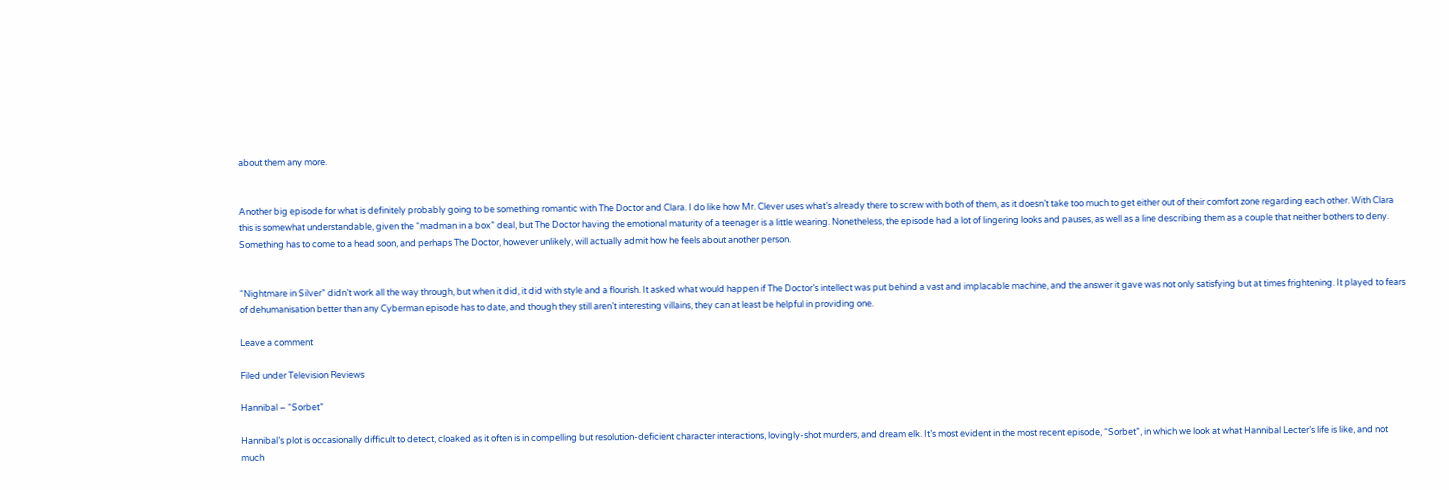about them any more.


Another big episode for what is definitely probably going to be something romantic with The Doctor and Clara. I do like how Mr. Clever uses what’s already there to screw with both of them, as it doesn’t take too much to get either out of their comfort zone regarding each other. With Clara this is somewhat understandable, given the “madman in a box” deal, but The Doctor having the emotional maturity of a teenager is a little wearing. Nonetheless, the episode had a lot of lingering looks and pauses, as well as a line describing them as a couple that neither bothers to deny. Something has to come to a head soon, and perhaps The Doctor, however unlikely, will actually admit how he feels about another person.


“Nightmare in Silver” didn’t work all the way through, but when it did, it did with style and a flourish. It asked what would happen if The Doctor’s intellect was put behind a vast and implacable machine, and the answer it gave was not only satisfying but at times frightening. It played to fears of dehumanisation better than any Cyberman episode has to date, and though they still aren’t interesting villains, they can at least be helpful in providing one.

Leave a comment

Filed under Television Reviews

Hannibal – “Sorbet”

Hannibal’s plot is occasionally difficult to detect, cloaked as it often is in compelling but resolution-deficient character interactions, lovingly-shot murders, and dream elk. It’s most evident in the most recent episode, “Sorbet”, in which we look at what Hannibal Lecter’s life is like, and not much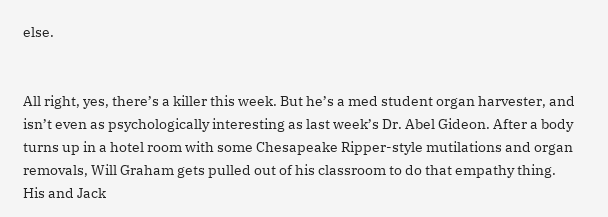else.


All right, yes, there’s a killer this week. But he’s a med student organ harvester, and isn’t even as psychologically interesting as last week’s Dr. Abel Gideon. After a body turns up in a hotel room with some Chesapeake Ripper-style mutilations and organ removals, Will Graham gets pulled out of his classroom to do that empathy thing. His and Jack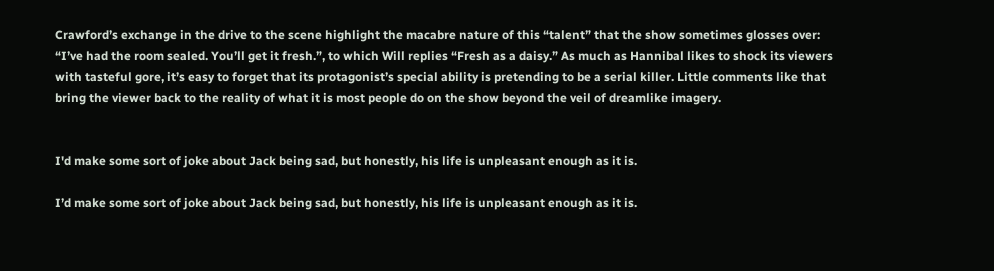Crawford’s exchange in the drive to the scene highlight the macabre nature of this “talent” that the show sometimes glosses over: “I’ve had the room sealed. You’ll get it fresh.”, to which Will replies “Fresh as a daisy.” As much as Hannibal likes to shock its viewers with tasteful gore, it’s easy to forget that its protagonist’s special ability is pretending to be a serial killer. Little comments like that bring the viewer back to the reality of what it is most people do on the show beyond the veil of dreamlike imagery.


I'd make some sort of joke about Jack being sad, but honestly, his life is unpleasant enough as it is.

I’d make some sort of joke about Jack being sad, but honestly, his life is unpleasant enough as it is.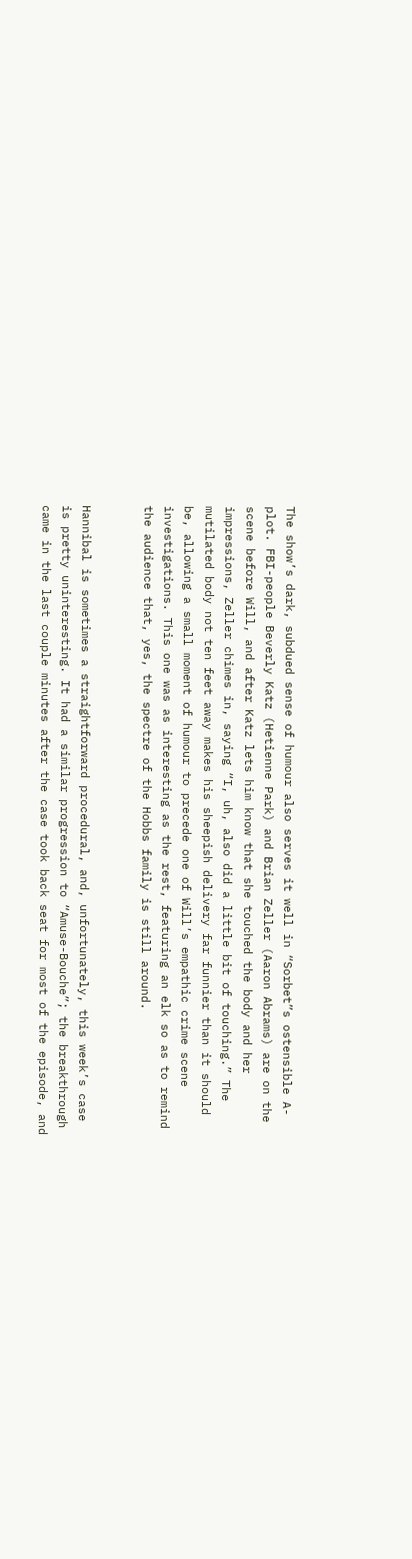The show’s dark, subdued sense of humour also serves it well in “Sorbet”s ostensible A-plot. FBI-people Beverly Katz (Hetienne Park) and Brian Zeller (Aaron Abrams) are on the scene before Will, and after Katz lets him know that she touched the body and her impressions, Zeller chimes in, saying “I, uh, also did a little bit of touching.” The mutilated body not ten feet away makes his sheepish delivery far funnier than it should be, allowing a small moment of humour to precede one of Will’s empathic crime scene investigations. This one was as interesting as the rest, featuring an elk so as to remind the audience that, yes, the spectre of the Hobbs family is still around.


Hannibal is sometimes a straightforward procedural, and, unfortunately, this week’s case is pretty uninteresting. It had a similar progression to “Amuse-Bouche”; the breakthrough came in the last couple minutes after the case took back seat for most of the episode, and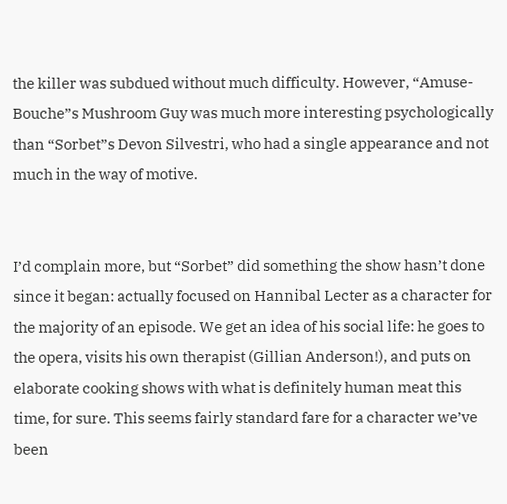the killer was subdued without much difficulty. However, “Amuse-Bouche”s Mushroom Guy was much more interesting psychologically than “Sorbet”s Devon Silvestri, who had a single appearance and not much in the way of motive.


I’d complain more, but “Sorbet” did something the show hasn’t done since it began: actually focused on Hannibal Lecter as a character for the majority of an episode. We get an idea of his social life: he goes to the opera, visits his own therapist (Gillian Anderson!), and puts on elaborate cooking shows with what is definitely human meat this time, for sure. This seems fairly standard fare for a character we’ve been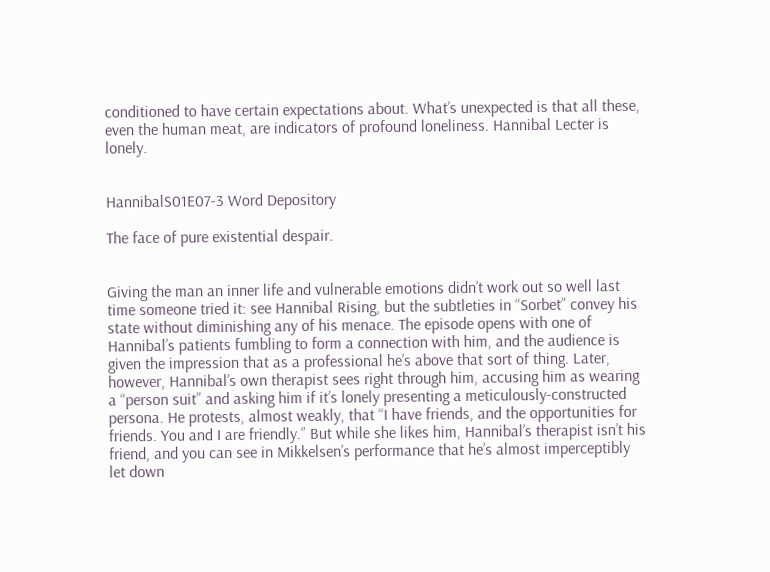conditioned to have certain expectations about. What’s unexpected is that all these, even the human meat, are indicators of profound loneliness. Hannibal Lecter is lonely.


HannibalS01E07-3 Word Depository

The face of pure existential despair.


Giving the man an inner life and vulnerable emotions didn’t work out so well last time someone tried it: see Hannibal Rising, but the subtleties in “Sorbet” convey his state without diminishing any of his menace. The episode opens with one of Hannibal’s patients fumbling to form a connection with him, and the audience is given the impression that as a professional he’s above that sort of thing. Later, however, Hannibal’s own therapist sees right through him, accusing him as wearing a “person suit” and asking him if it’s lonely presenting a meticulously-constructed persona. He protests, almost weakly, that “I have friends, and the opportunities for friends. You and I are friendly.” But while she likes him, Hannibal’s therapist isn’t his friend, and you can see in Mikkelsen’s performance that he’s almost imperceptibly let down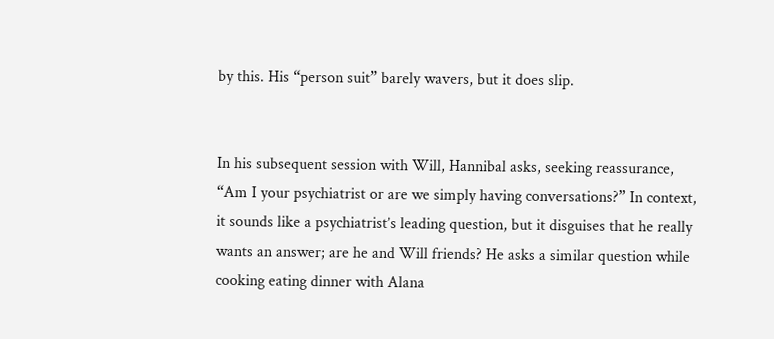by this. His “person suit” barely wavers, but it does slip.


In his subsequent session with Will, Hannibal asks, seeking reassurance, “Am I your psychiatrist or are we simply having conversations?” In context, it sounds like a psychiatrist’s leading question, but it disguises that he really wants an answer; are he and Will friends? He asks a similar question while cooking eating dinner with Alana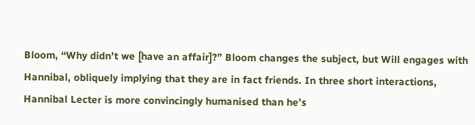Bloom, “Why didn’t we [have an affair]?” Bloom changes the subject, but Will engages with Hannibal, obliquely implying that they are in fact friends. In three short interactions, Hannibal Lecter is more convincingly humanised than he’s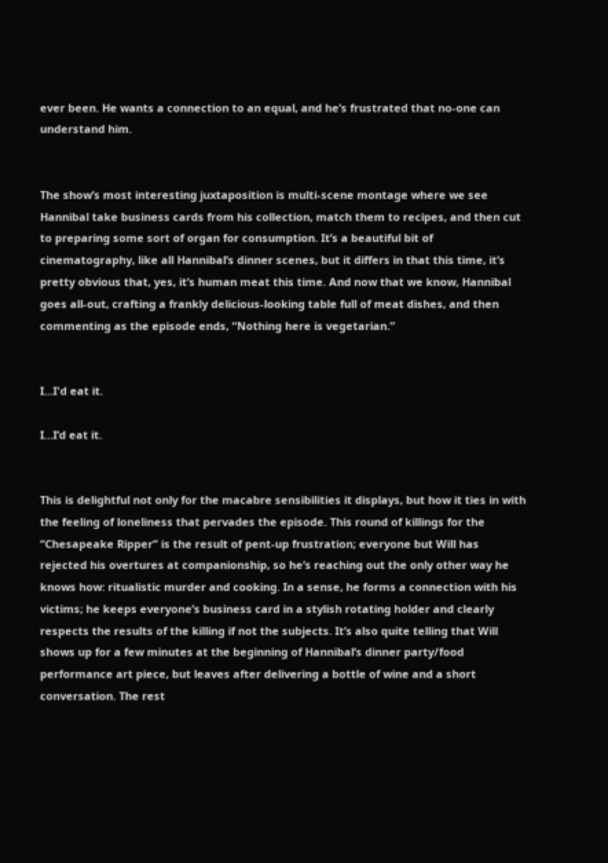ever been. He wants a connection to an equal, and he’s frustrated that no-one can understand him.


The show’s most interesting juxtaposition is multi-scene montage where we see Hannibal take business cards from his collection, match them to recipes, and then cut to preparing some sort of organ for consumption. It’s a beautiful bit of cinematography, like all Hannibal’s dinner scenes, but it differs in that this time, it’s pretty obvious that, yes, it’s human meat this time. And now that we know, Hannibal goes all-out, crafting a frankly delicious-looking table full of meat dishes, and then commenting as the episode ends, “Nothing here is vegetarian.”


I...I'd eat it.

I…I’d eat it.


This is delightful not only for the macabre sensibilities it displays, but how it ties in with the feeling of loneliness that pervades the episode. This round of killings for the “Chesapeake Ripper” is the result of pent-up frustration; everyone but Will has rejected his overtures at companionship, so he’s reaching out the only other way he knows how: ritualistic murder and cooking. In a sense, he forms a connection with his victims; he keeps everyone’s business card in a stylish rotating holder and clearly respects the results of the killing if not the subjects. It’s also quite telling that Will shows up for a few minutes at the beginning of Hannibal’s dinner party/food performance art piece, but leaves after delivering a bottle of wine and a short conversation. The rest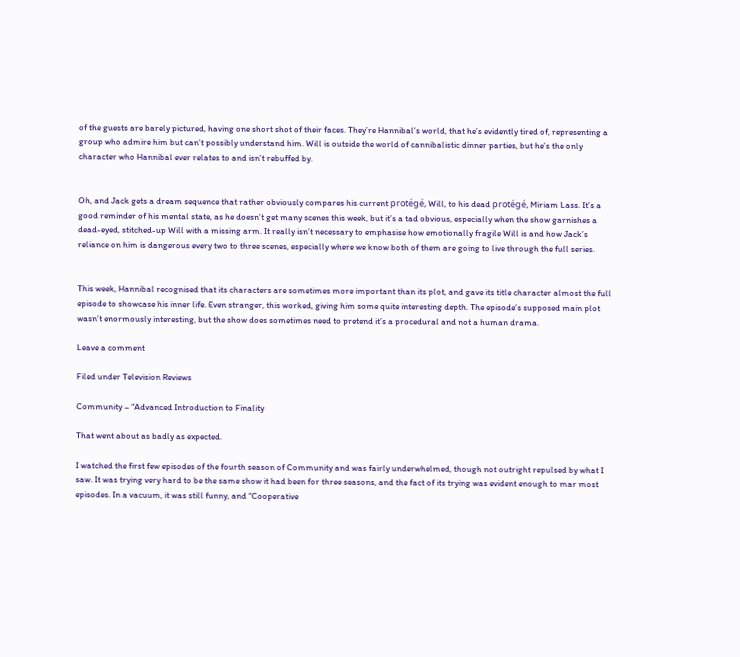of the guests are barely pictured, having one short shot of their faces. They’re Hannibal’s world, that he’s evidently tired of, representing a group who admire him but can’t possibly understand him. Will is outside the world of cannibalistic dinner parties, but he’s the only character who Hannibal ever relates to and isn’t rebuffed by.


Oh, and Jack gets a dream sequence that rather obviously compares his current protégé, Will, to his dead protégé, Miriam Lass. It’s a good reminder of his mental state, as he doesn’t get many scenes this week, but it’s a tad obvious, especially when the show garnishes a dead-eyed, stitched-up Will with a missing arm. It really isn’t necessary to emphasise how emotionally fragile Will is and how Jack’s reliance on him is dangerous every two to three scenes, especially where we know both of them are going to live through the full series.


This week, Hannibal recognised that its characters are sometimes more important than its plot, and gave its title character almost the full episode to showcase his inner life. Even stranger, this worked, giving him some quite interesting depth. The episode’s supposed main plot wasn’t enormously interesting, but the show does sometimes need to pretend it’s a procedural and not a human drama.

Leave a comment

Filed under Television Reviews

Community – “Advanced Introduction to Finality

That went about as badly as expected.

I watched the first few episodes of the fourth season of Community and was fairly underwhelmed, though not outright repulsed by what I saw. It was trying very hard to be the same show it had been for three seasons, and the fact of its trying was evident enough to mar most episodes. In a vacuum, it was still funny, and “Cooperative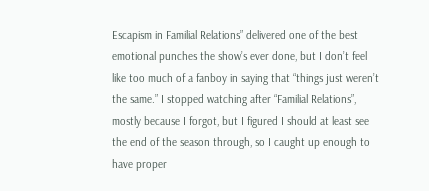Escapism in Familial Relations” delivered one of the best emotional punches the show’s ever done, but I don’t feel like too much of a fanboy in saying that “things just weren’t the same.” I stopped watching after “Familial Relations”, mostly because I forgot, but I figured I should at least see the end of the season through, so I caught up enough to have proper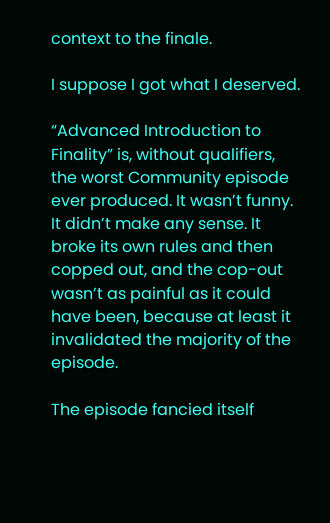context to the finale.

I suppose I got what I deserved.

“Advanced Introduction to Finality” is, without qualifiers, the worst Community episode ever produced. It wasn’t funny. It didn’t make any sense. It broke its own rules and then copped out, and the cop-out wasn’t as painful as it could have been, because at least it invalidated the majority of the episode.

The episode fancied itself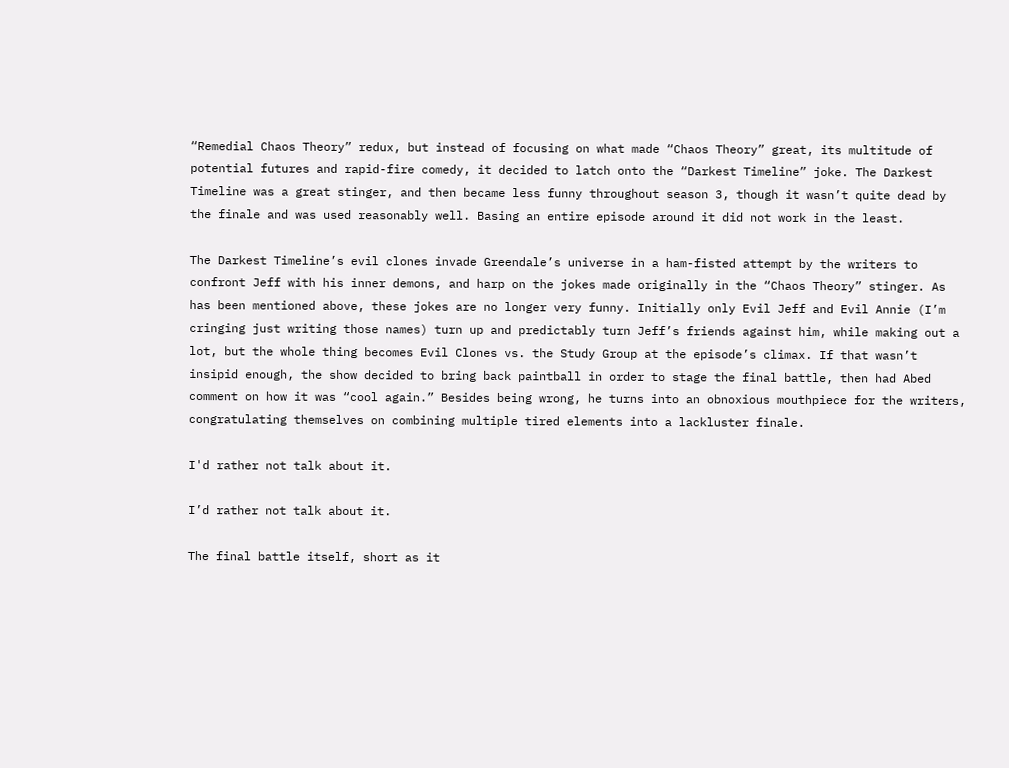“Remedial Chaos Theory” redux, but instead of focusing on what made “Chaos Theory” great, its multitude of potential futures and rapid-fire comedy, it decided to latch onto the “Darkest Timeline” joke. The Darkest Timeline was a great stinger, and then became less funny throughout season 3, though it wasn’t quite dead by the finale and was used reasonably well. Basing an entire episode around it did not work in the least.

The Darkest Timeline’s evil clones invade Greendale’s universe in a ham-fisted attempt by the writers to confront Jeff with his inner demons, and harp on the jokes made originally in the “Chaos Theory” stinger. As has been mentioned above, these jokes are no longer very funny. Initially only Evil Jeff and Evil Annie (I’m cringing just writing those names) turn up and predictably turn Jeff’s friends against him, while making out a lot, but the whole thing becomes Evil Clones vs. the Study Group at the episode’s climax. If that wasn’t insipid enough, the show decided to bring back paintball in order to stage the final battle, then had Abed comment on how it was “cool again.” Besides being wrong, he turns into an obnoxious mouthpiece for the writers, congratulating themselves on combining multiple tired elements into a lackluster finale.

I'd rather not talk about it.

I’d rather not talk about it.

The final battle itself, short as it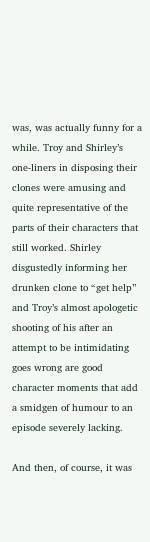was, was actually funny for a while. Troy and Shirley’s one-liners in disposing their clones were amusing and quite representative of the parts of their characters that still worked. Shirley disgustedly informing her drunken clone to “get help” and Troy’s almost apologetic shooting of his after an attempt to be intimidating goes wrong are good character moments that add a smidgen of humour to an episode severely lacking.

And then, of course, it was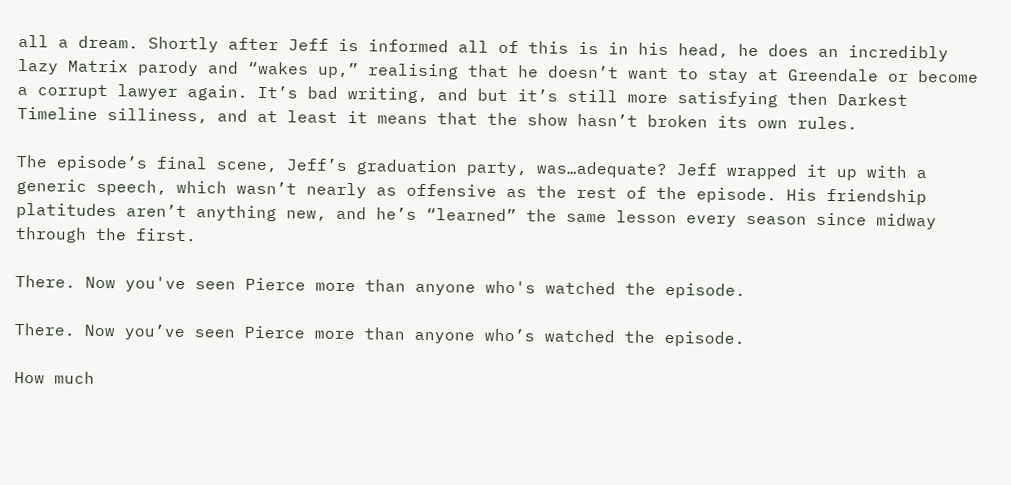all a dream. Shortly after Jeff is informed all of this is in his head, he does an incredibly lazy Matrix parody and “wakes up,” realising that he doesn’t want to stay at Greendale or become a corrupt lawyer again. It’s bad writing, and but it’s still more satisfying then Darkest Timeline silliness, and at least it means that the show hasn’t broken its own rules.

The episode’s final scene, Jeff’s graduation party, was…adequate? Jeff wrapped it up with a generic speech, which wasn’t nearly as offensive as the rest of the episode. His friendship platitudes aren’t anything new, and he’s “learned” the same lesson every season since midway through the first.

There. Now you've seen Pierce more than anyone who's watched the episode.

There. Now you’ve seen Pierce more than anyone who’s watched the episode.

How much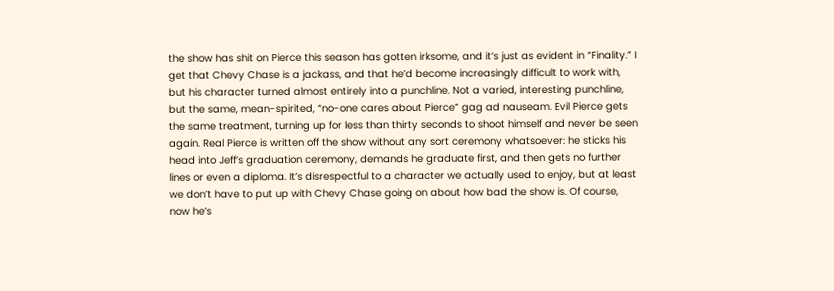the show has shit on Pierce this season has gotten irksome, and it’s just as evident in “Finality.” I get that Chevy Chase is a jackass, and that he’d become increasingly difficult to work with, but his character turned almost entirely into a punchline. Not a varied, interesting punchline, but the same, mean-spirited, “no-one cares about Pierce” gag ad nauseam. Evil Pierce gets the same treatment, turning up for less than thirty seconds to shoot himself and never be seen again. Real Pierce is written off the show without any sort ceremony whatsoever: he sticks his head into Jeff’s graduation ceremony, demands he graduate first, and then gets no further lines or even a diploma. It’s disrespectful to a character we actually used to enjoy, but at least we don’t have to put up with Chevy Chase going on about how bad the show is. Of course, now he’s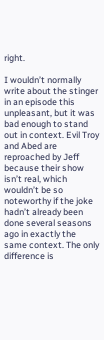right.

I wouldn’t normally write about the stinger in an episode this unpleasant, but it was bad enough to stand out in context. Evil Troy and Abed are reproached by Jeff because their show isn’t real, which wouldn’t be so noteworthy if the joke hadn’t already been done several seasons ago in exactly the same context. The only difference is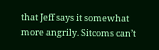that Jeff says it somewhat more angrily. Sitcoms can’t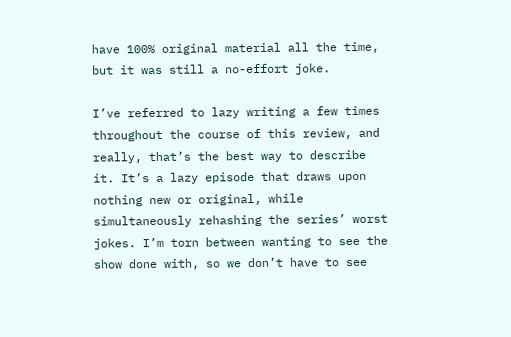have 100% original material all the time, but it was still a no-effort joke.

I’ve referred to lazy writing a few times throughout the course of this review, and really, that’s the best way to describe it. It’s a lazy episode that draws upon nothing new or original, while simultaneously rehashing the series’ worst jokes. I’m torn between wanting to see the show done with, so we don’t have to see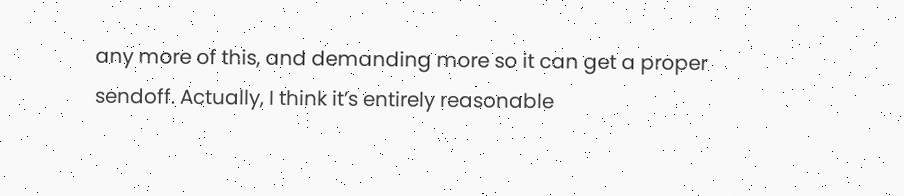any more of this, and demanding more so it can get a proper sendoff. Actually, I think it’s entirely reasonable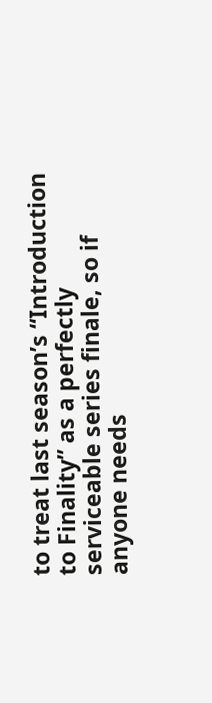to treat last season’s “Introduction to Finality” as a perfectly serviceable series finale, so if anyone needs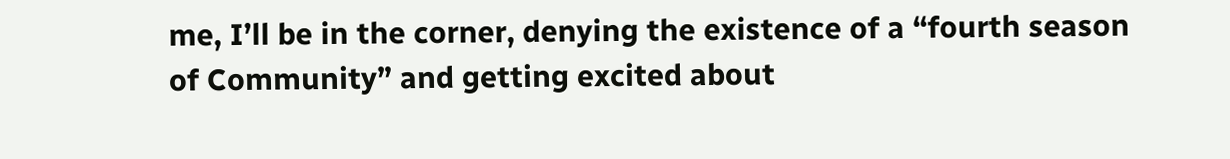me, I’ll be in the corner, denying the existence of a “fourth season of Community” and getting excited about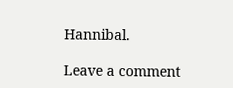Hannibal.

Leave a comment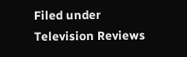Filed under Television Reviews